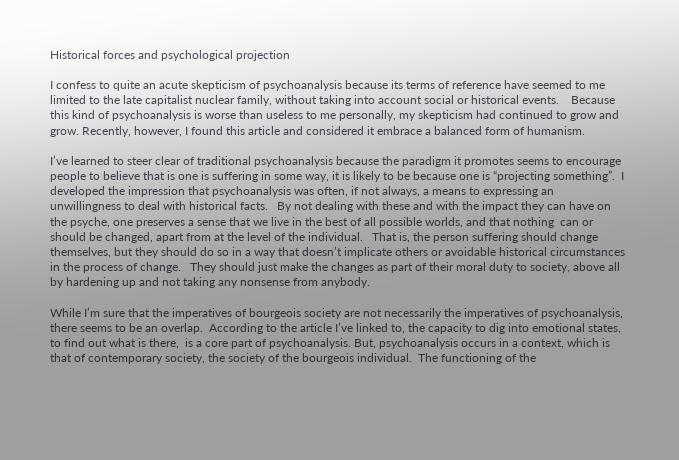Historical forces and psychological projection

I confess to quite an acute skepticism of psychoanalysis because its terms of reference have seemed to me limited to the late capitalist nuclear family, without taking into account social or historical events.    Because this kind of psychoanalysis is worse than useless to me personally, my skepticism had continued to grow and grow. Recently, however, I found this article and considered it embrace a balanced form of humanism.

I’ve learned to steer clear of traditional psychoanalysis because the paradigm it promotes seems to encourage people to believe that is one is suffering in some way, it is likely to be because one is “projecting something”.  I developed the impression that psychoanalysis was often, if not always, a means to expressing an unwillingness to deal with historical facts.   By not dealing with these and with the impact they can have on the psyche, one preserves a sense that we live in the best of all possible worlds, and that nothing  can or should be changed, apart from at the level of the individual.   That is, the person suffering should change themselves, but they should do so in a way that doesn’t implicate others or avoidable historical circumstances in the process of change.   They should just make the changes as part of their moral duty to society, above all by hardening up and not taking any nonsense from anybody.

While I’m sure that the imperatives of bourgeois society are not necessarily the imperatives of psychoanalysis, there seems to be an overlap.  According to the article I’ve linked to, the capacity to dig into emotional states, to find out what is there,  is a core part of psychoanalysis. But, psychoanalysis occurs in a context, which is that of contemporary society, the society of the bourgeois individual.  The functioning of the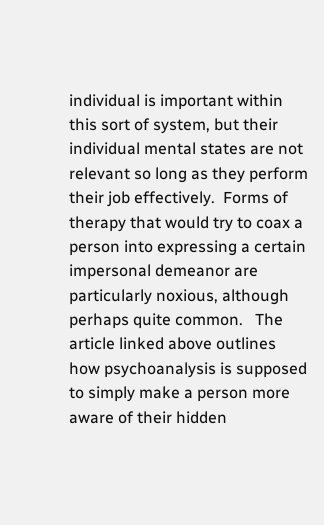individual is important within this sort of system, but their individual mental states are not relevant so long as they perform their job effectively.  Forms of therapy that would try to coax a person into expressing a certain impersonal demeanor are particularly noxious, although perhaps quite common.   The article linked above outlines how psychoanalysis is supposed to simply make a person more aware of their hidden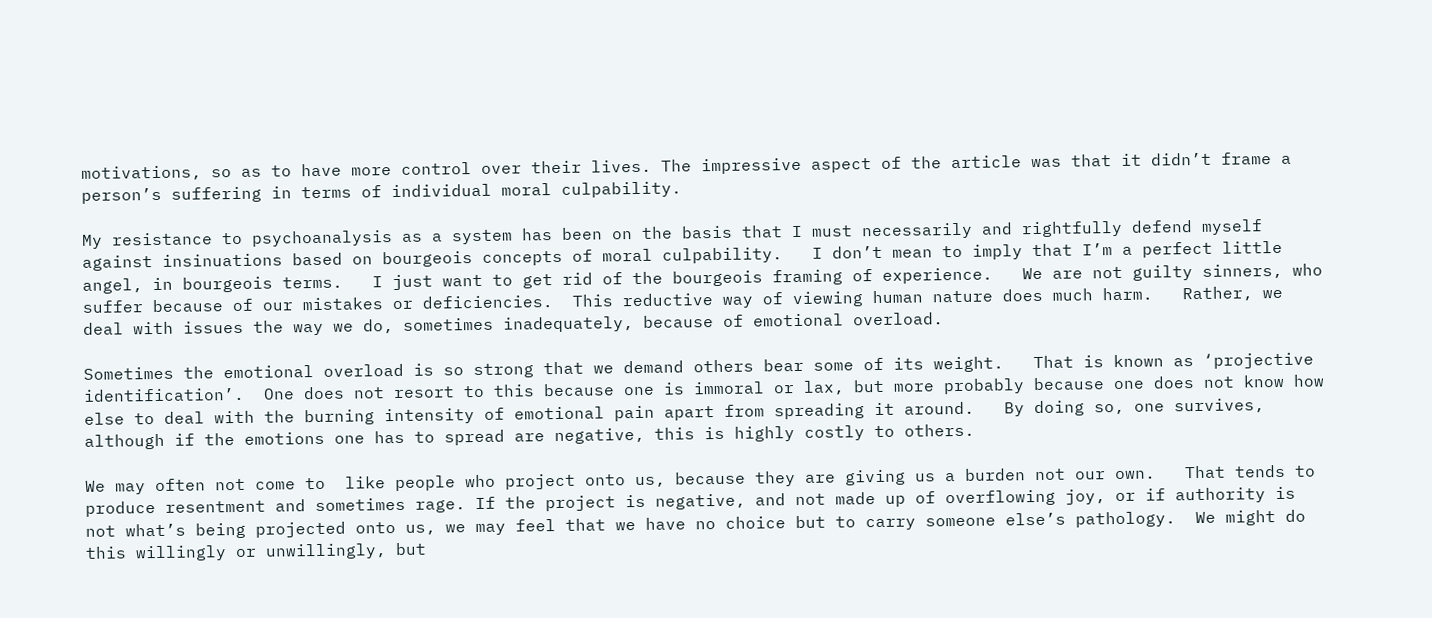motivations, so as to have more control over their lives. The impressive aspect of the article was that it didn’t frame a person’s suffering in terms of individual moral culpability.

My resistance to psychoanalysis as a system has been on the basis that I must necessarily and rightfully defend myself against insinuations based on bourgeois concepts of moral culpability.   I don’t mean to imply that I’m a perfect little angel, in bourgeois terms.   I just want to get rid of the bourgeois framing of experience.   We are not guilty sinners, who suffer because of our mistakes or deficiencies.  This reductive way of viewing human nature does much harm.   Rather, we deal with issues the way we do, sometimes inadequately, because of emotional overload.

Sometimes the emotional overload is so strong that we demand others bear some of its weight.   That is known as ‘projective identification’.  One does not resort to this because one is immoral or lax, but more probably because one does not know how else to deal with the burning intensity of emotional pain apart from spreading it around.   By doing so, one survives, although if the emotions one has to spread are negative, this is highly costly to others.

We may often not come to  like people who project onto us, because they are giving us a burden not our own.   That tends to produce resentment and sometimes rage. If the project is negative, and not made up of overflowing joy, or if authority is not what’s being projected onto us, we may feel that we have no choice but to carry someone else’s pathology.  We might do this willingly or unwillingly, but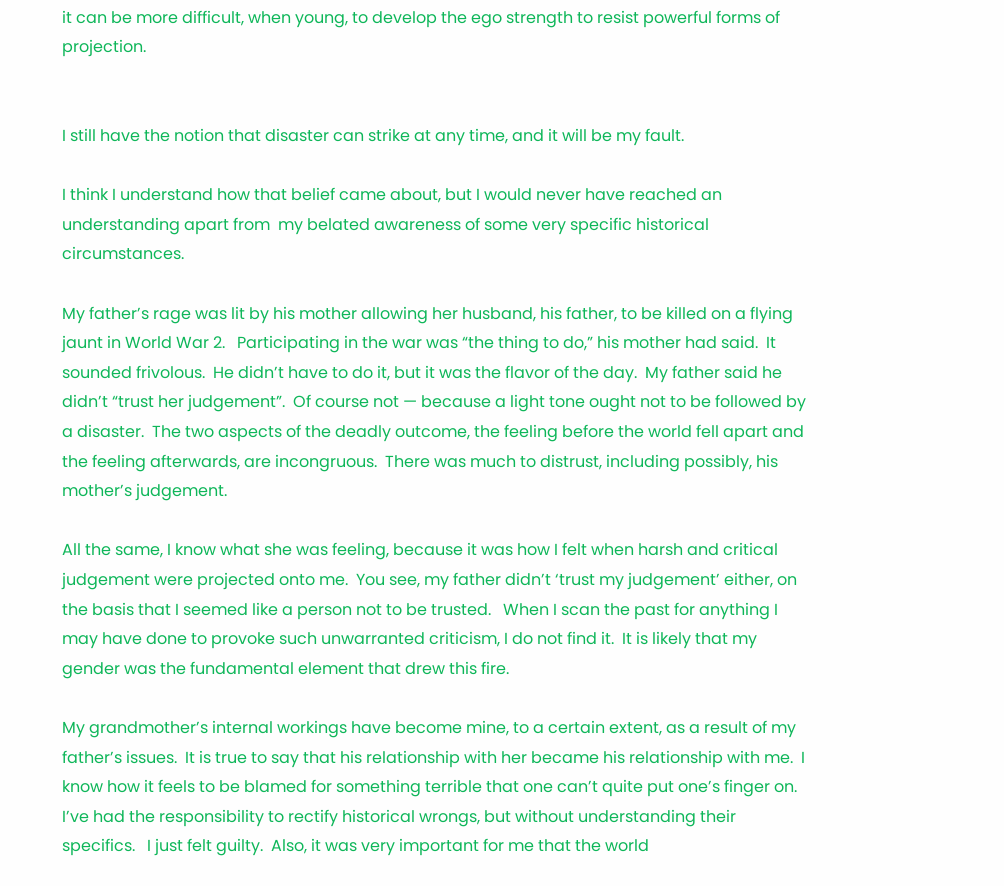it can be more difficult, when young, to develop the ego strength to resist powerful forms of projection.


I still have the notion that disaster can strike at any time, and it will be my fault.

I think I understand how that belief came about, but I would never have reached an understanding apart from  my belated awareness of some very specific historical circumstances.

My father’s rage was lit by his mother allowing her husband, his father, to be killed on a flying jaunt in World War 2.   Participating in the war was “the thing to do,” his mother had said.  It sounded frivolous.  He didn’t have to do it, but it was the flavor of the day.  My father said he didn’t “trust her judgement”.  Of course not — because a light tone ought not to be followed by a disaster.  The two aspects of the deadly outcome, the feeling before the world fell apart and the feeling afterwards, are incongruous.  There was much to distrust, including possibly, his mother’s judgement.

All the same, I know what she was feeling, because it was how I felt when harsh and critical judgement were projected onto me.  You see, my father didn’t ‘trust my judgement’ either, on the basis that I seemed like a person not to be trusted.   When I scan the past for anything I may have done to provoke such unwarranted criticism, I do not find it.  It is likely that my gender was the fundamental element that drew this fire.

My grandmother’s internal workings have become mine, to a certain extent, as a result of my father’s issues.  It is true to say that his relationship with her became his relationship with me.  I know how it feels to be blamed for something terrible that one can’t quite put one’s finger on.  I’ve had the responsibility to rectify historical wrongs, but without understanding their specifics.   I just felt guilty.  Also, it was very important for me that the world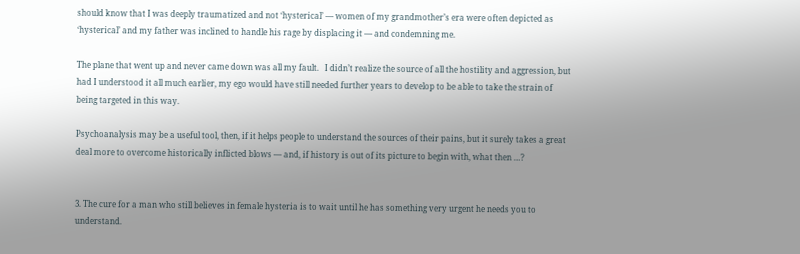should know that I was deeply traumatized and not ‘hysterical’ — women of my grandmother’s era were often depicted as ‘hysterical’ and my father was inclined to handle his rage by displacing it — and condemning me.

The plane that went up and never came down was all my fault.   I didn’t realize the source of all the hostility and aggression, but had I understood it all much earlier, my ego would have still needed further years to develop to be able to take the strain of being targeted in this way.

Psychoanalysis may be a useful tool, then, if it helps people to understand the sources of their pains, but it surely takes a great deal more to overcome historically inflicted blows — and, if history is out of its picture to begin with, what then …?


3. The cure for a man who still believes in female hysteria is to wait until he has something very urgent he needs you to understand.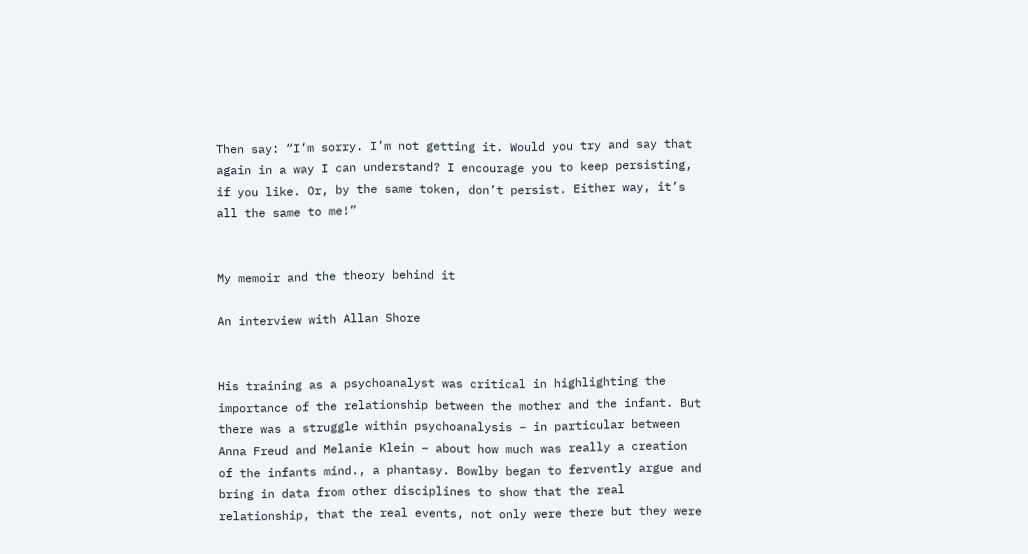Then say: “I’m sorry. I’m not getting it. Would you try and say that again in a way I can understand? I encourage you to keep persisting, if you like. Or, by the same token, don’t persist. Either way, it’s all the same to me!”


My memoir and the theory behind it

An interview with Allan Shore


His training as a psychoanalyst was critical in highlighting the importance of the relationship between the mother and the infant. But there was a struggle within psychoanalysis – in particular between Anna Freud and Melanie Klein – about how much was really a creation of the infants mind., a phantasy. Bowlby began to fervently argue and bring in data from other disciplines to show that the real relationship, that the real events, not only were there but they were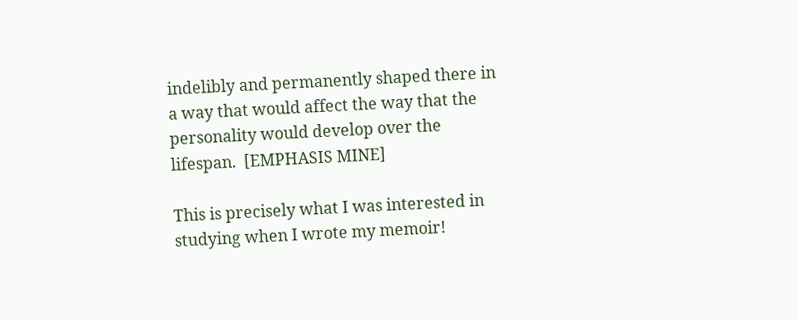indelibly and permanently shaped there in a way that would affect the way that the personality would develop over the lifespan.  [EMPHASIS MINE]

This is precisely what I was interested in studying when I wrote my memoir!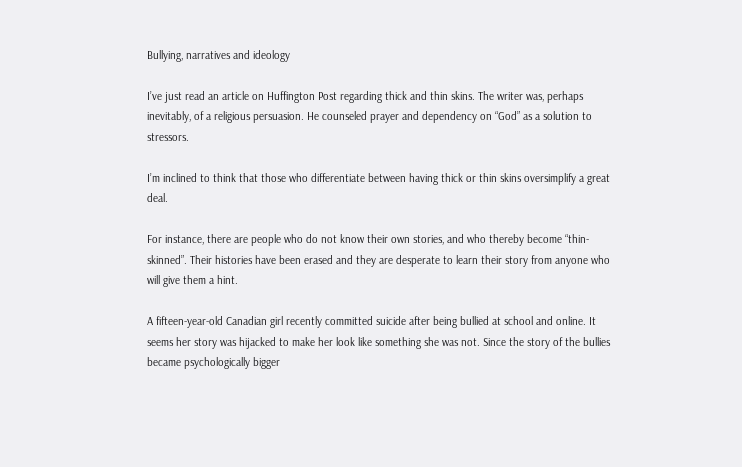Bullying, narratives and ideology

I’ve just read an article on Huffington Post regarding thick and thin skins. The writer was, perhaps inevitably, of a religious persuasion. He counseled prayer and dependency on “God” as a solution to stressors.

I’m inclined to think that those who differentiate between having thick or thin skins oversimplify a great deal.

For instance, there are people who do not know their own stories, and who thereby become “thin-skinned”. Their histories have been erased and they are desperate to learn their story from anyone who will give them a hint.

A fifteen-year-old Canadian girl recently committed suicide after being bullied at school and online. It seems her story was hijacked to make her look like something she was not. Since the story of the bullies became psychologically bigger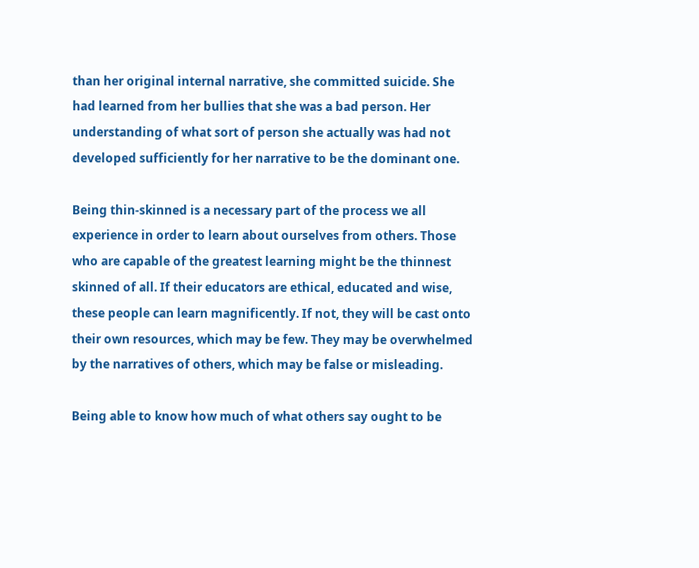than her original internal narrative, she committed suicide. She had learned from her bullies that she was a bad person. Her understanding of what sort of person she actually was had not developed sufficiently for her narrative to be the dominant one.

Being thin-skinned is a necessary part of the process we all experience in order to learn about ourselves from others. Those who are capable of the greatest learning might be the thinnest skinned of all. If their educators are ethical, educated and wise, these people can learn magnificently. If not, they will be cast onto their own resources, which may be few. They may be overwhelmed by the narratives of others, which may be false or misleading.

Being able to know how much of what others say ought to be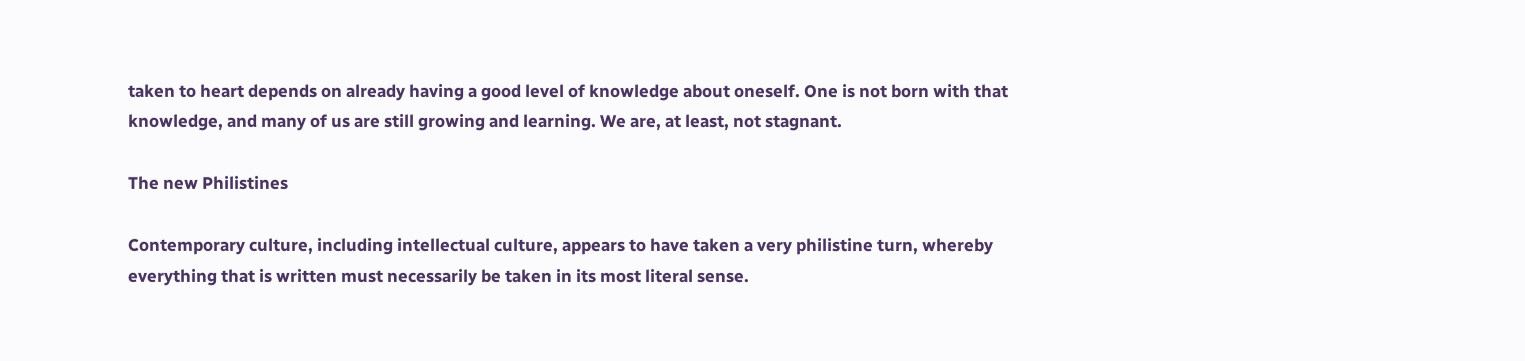taken to heart depends on already having a good level of knowledge about oneself. One is not born with that knowledge, and many of us are still growing and learning. We are, at least, not stagnant.

The new Philistines

Contemporary culture, including intellectual culture, appears to have taken a very philistine turn, whereby everything that is written must necessarily be taken in its most literal sense.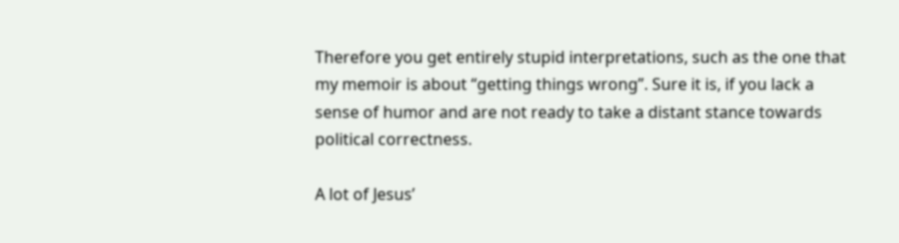Therefore you get entirely stupid interpretations, such as the one that my memoir is about “getting things wrong”. Sure it is, if you lack a sense of humor and are not ready to take a distant stance towards political correctness.

A lot of Jesus’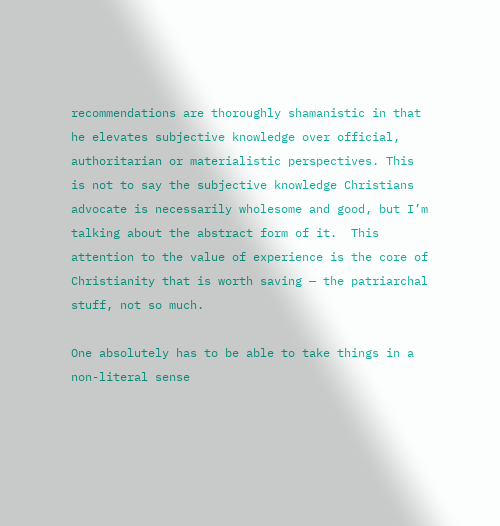recommendations are thoroughly shamanistic in that he elevates subjective knowledge over official, authoritarian or materialistic perspectives. This is not to say the subjective knowledge Christians advocate is necessarily wholesome and good, but I’m talking about the abstract form of it.  This attention to the value of experience is the core of Christianity that is worth saving — the patriarchal stuff, not so much.

One absolutely has to be able to take things in a non-literal sense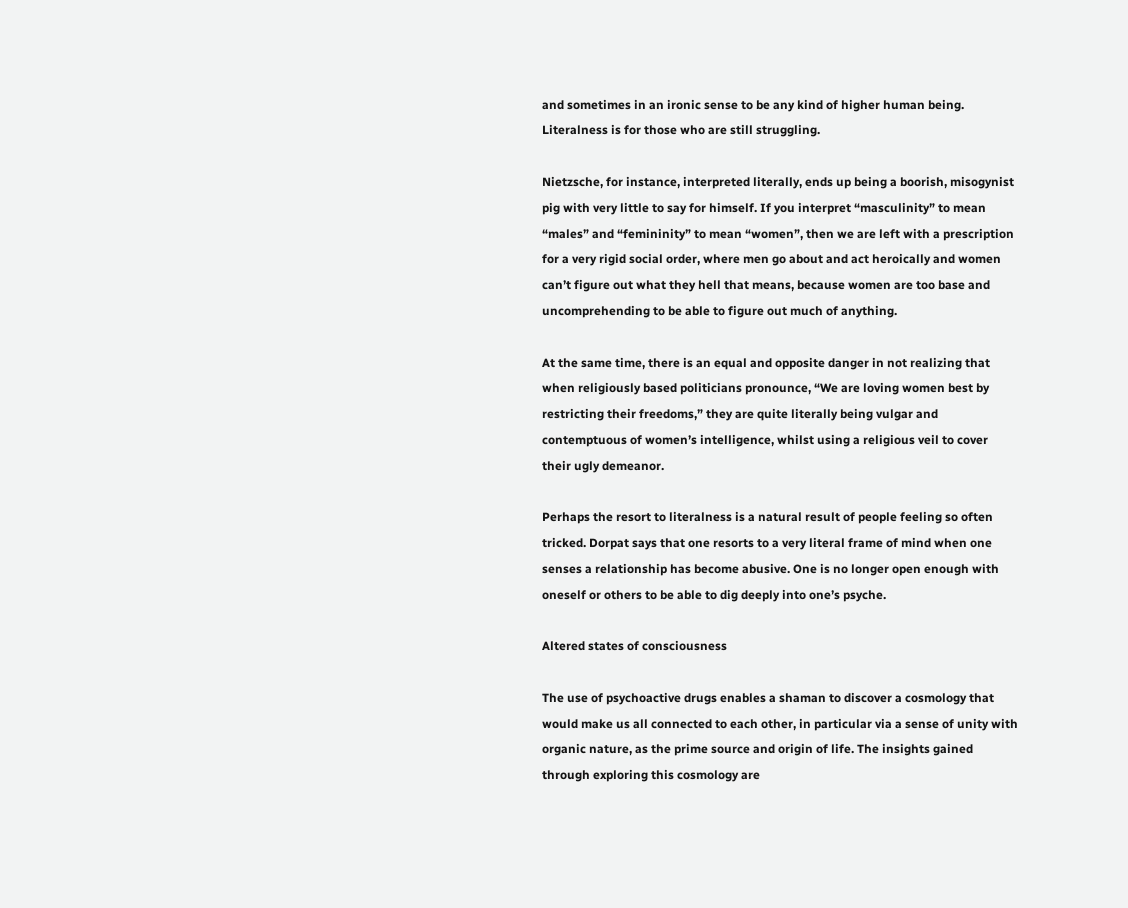and sometimes in an ironic sense to be any kind of higher human being. Literalness is for those who are still struggling.

Nietzsche, for instance, interpreted literally, ends up being a boorish, misogynist pig with very little to say for himself. If you interpret “masculinity” to mean “males” and “femininity” to mean “women”, then we are left with a prescription for a very rigid social order, where men go about and act heroically and women can’t figure out what they hell that means, because women are too base and uncomprehending to be able to figure out much of anything.

At the same time, there is an equal and opposite danger in not realizing that when religiously based politicians pronounce, “We are loving women best by restricting their freedoms,” they are quite literally being vulgar and contemptuous of women’s intelligence, whilst using a religious veil to cover their ugly demeanor.

Perhaps the resort to literalness is a natural result of people feeling so often tricked. Dorpat says that one resorts to a very literal frame of mind when one senses a relationship has become abusive. One is no longer open enough with oneself or others to be able to dig deeply into one’s psyche.

Altered states of consciousness

The use of psychoactive drugs enables a shaman to discover a cosmology that would make us all connected to each other, in particular via a sense of unity with organic nature, as the prime source and origin of life. The insights gained through exploring this cosmology are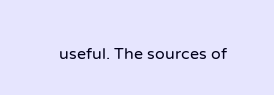useful. The sources of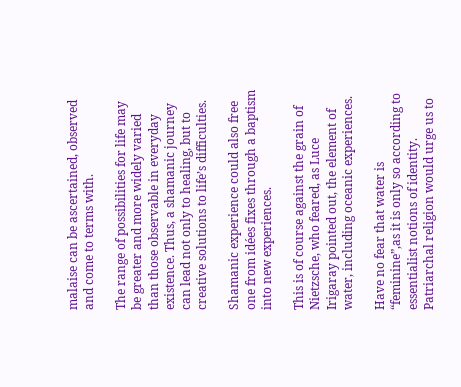malaise can be ascertained, observed and come to terms with.

The range of possibilities for life may be greater and more widely varied than those observable in everyday existence. Thus, a shamanic journey can lead not only to healing, but to creative solutions to life’s difficulties.

Shamanic experience could also free one from idées fixes through a baptism into new experiences.

This is of course against the grain of Nietzsche, who feared, as Luce Irigaray pointed out, the element of water, including oceanic experiences.

Have no fear that water is “feminine”,as it is only so according to essentialist notions of identity.  Patriarchal religion would urge us to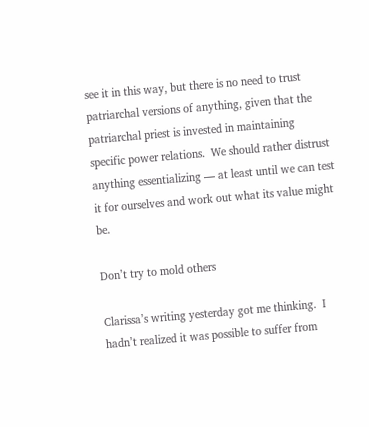see it in this way, but there is no need to trust patriarchal versions of anything, given that the patriarchal priest is invested in maintaining specific power relations.  We should rather distrust anything essentializing — at least until we can test it for ourselves and work out what its value might be.

Don’t try to mold others

Clarissa’s writing yesterday got me thinking.  I hadn’t realized it was possible to suffer from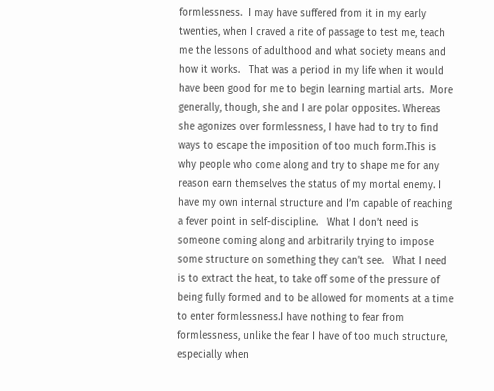formlessness.  I may have suffered from it in my early twenties, when I craved a rite of passage to test me, teach me the lessons of adulthood and what society means and how it works.   That was a period in my life when it would have been good for me to begin learning martial arts.  More generally, though, she and I are polar opposites. Whereas she agonizes over formlessness, I have had to try to find ways to escape the imposition of too much form.This is why people who come along and try to shape me for any reason earn themselves the status of my mortal enemy. I have my own internal structure and I’m capable of reaching a fever point in self-discipline.   What I don’t need is someone coming along and arbitrarily trying to impose some structure on something they can’t see.   What I need is to extract the heat, to take off some of the pressure of being fully formed and to be allowed for moments at a time to enter formlessness.I have nothing to fear from formlessness, unlike the fear I have of too much structure, especially when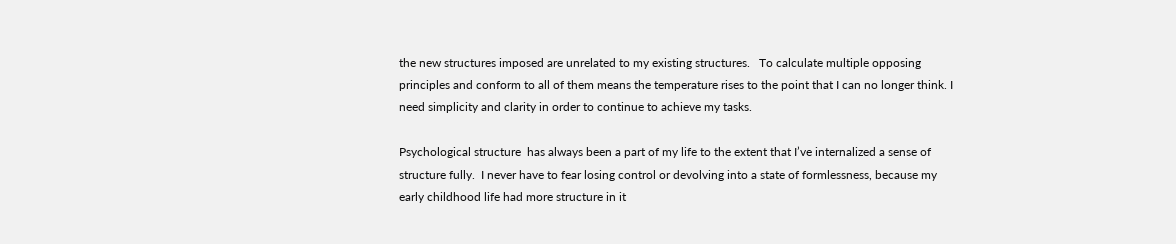the new structures imposed are unrelated to my existing structures.   To calculate multiple opposing principles and conform to all of them means the temperature rises to the point that I can no longer think. I need simplicity and clarity in order to continue to achieve my tasks.

Psychological structure  has always been a part of my life to the extent that I’ve internalized a sense of structure fully.  I never have to fear losing control or devolving into a state of formlessness, because my early childhood life had more structure in it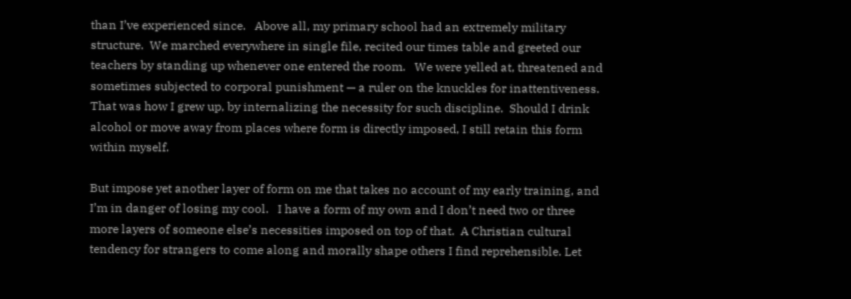than I’ve experienced since.   Above all, my primary school had an extremely military structure.  We marched everywhere in single file, recited our times table and greeted our teachers by standing up whenever one entered the room.   We were yelled at, threatened and sometimes subjected to corporal punishment — a ruler on the knuckles for inattentiveness.  That was how I grew up, by internalizing the necessity for such discipline.  Should I drink alcohol or move away from places where form is directly imposed, I still retain this form within myself.

But impose yet another layer of form on me that takes no account of my early training, and I’m in danger of losing my cool.   I have a form of my own and I don’t need two or three more layers of someone else’s necessities imposed on top of that.  A Christian cultural tendency for strangers to come along and morally shape others I find reprehensible. Let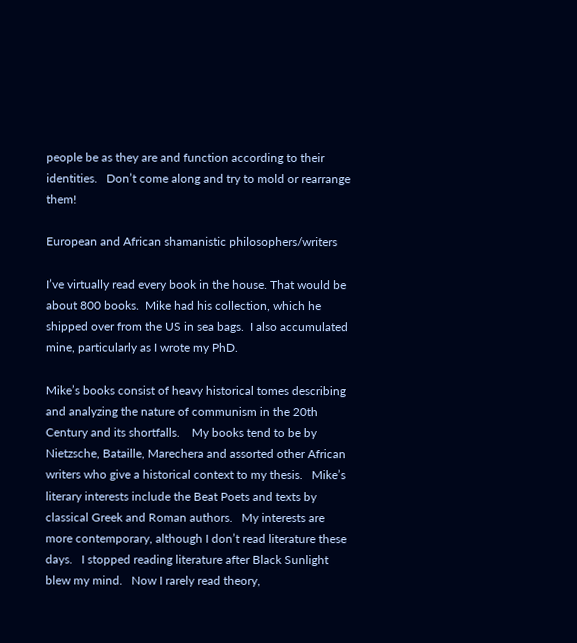people be as they are and function according to their identities.   Don’t come along and try to mold or rearrange them!

European and African shamanistic philosophers/writers

I’ve virtually read every book in the house. That would be about 800 books.  Mike had his collection, which he shipped over from the US in sea bags.  I also accumulated mine, particularly as I wrote my PhD.

Mike’s books consist of heavy historical tomes describing and analyzing the nature of communism in the 20th Century and its shortfalls.    My books tend to be by Nietzsche, Bataille, Marechera and assorted other African writers who give a historical context to my thesis.   Mike’s literary interests include the Beat Poets and texts by classical Greek and Roman authors.   My interests are more contemporary, although I don’t read literature these days.   I stopped reading literature after Black Sunlight blew my mind.   Now I rarely read theory,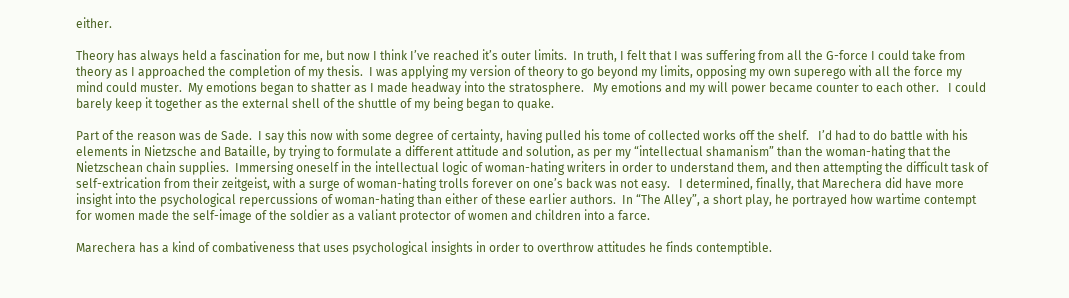either.

Theory has always held a fascination for me, but now I think I’ve reached it’s outer limits.  In truth, I felt that I was suffering from all the G-force I could take from theory as I approached the completion of my thesis.  I was applying my version of theory to go beyond my limits, opposing my own superego with all the force my mind could muster.  My emotions began to shatter as I made headway into the stratosphere.   My emotions and my will power became counter to each other.   I could barely keep it together as the external shell of the shuttle of my being began to quake.

Part of the reason was de Sade.  I say this now with some degree of certainty, having pulled his tome of collected works off the shelf.   I’d had to do battle with his elements in Nietzsche and Bataille, by trying to formulate a different attitude and solution, as per my “intellectual shamanism” than the woman-hating that the Nietzschean chain supplies.  Immersing oneself in the intellectual logic of woman-hating writers in order to understand them, and then attempting the difficult task of self-extrication from their zeitgeist, with a surge of woman-hating trolls forever on one’s back was not easy.   I determined, finally, that Marechera did have more insight into the psychological repercussions of woman-hating than either of these earlier authors.  In “The Alley”, a short play, he portrayed how wartime contempt for women made the self-image of the soldier as a valiant protector of women and children into a farce.

Marechera has a kind of combativeness that uses psychological insights in order to overthrow attitudes he finds contemptible.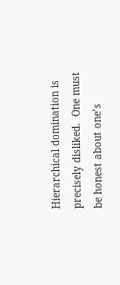Hierarchical domination is precisely disliked.  One must be honest about one’s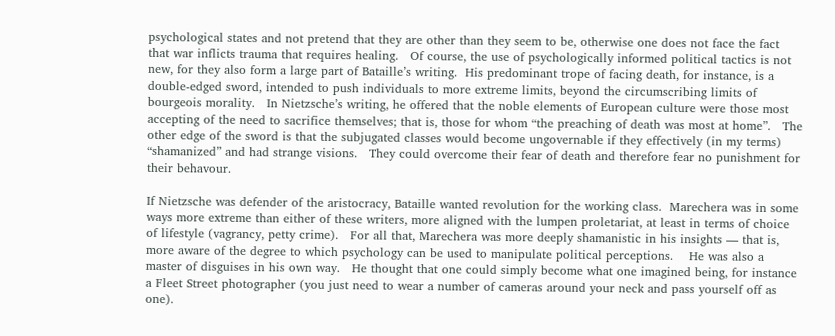psychological states and not pretend that they are other than they seem to be, otherwise one does not face the fact that war inflicts trauma that requires healing.   Of course, the use of psychologically informed political tactics is not new, for they also form a large part of Bataille’s writing.  His predominant trope of facing death, for instance, is a double-edged sword, intended to push individuals to more extreme limits, beyond the circumscribing limits of bourgeois morality.   In Nietzsche’s writing, he offered that the noble elements of European culture were those most accepting of the need to sacrifice themselves; that is, those for whom “the preaching of death was most at home”.   The other edge of the sword is that the subjugated classes would become ungovernable if they effectively (in my terms) “shamanized” and had strange visions.   They could overcome their fear of death and therefore fear no punishment for their behavour.

If Nietzsche was defender of the aristocracy, Bataille wanted revolution for the working class.  Marechera was in some ways more extreme than either of these writers, more aligned with the lumpen proletariat, at least in terms of choice of lifestyle (vagrancy, petty crime).   For all that, Marechera was more deeply shamanistic in his insights — that is, more aware of the degree to which psychology can be used to manipulate political perceptions.    He was also a master of disguises in his own way.   He thought that one could simply become what one imagined being, for instance a Fleet Street photographer (you just need to wear a number of cameras around your neck and pass yourself off as one).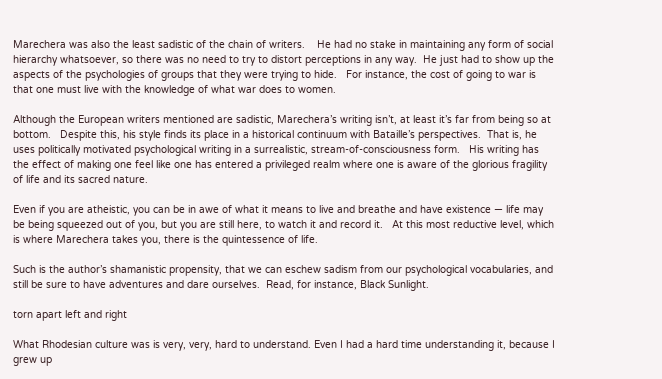Marechera was also the least sadistic of the chain of writers.    He had no stake in maintaining any form of social hierarchy whatsoever, so there was no need to try to distort perceptions in any way.  He just had to show up the aspects of the psychologies of groups that they were trying to hide.   For instance, the cost of going to war is that one must live with the knowledge of what war does to women.

Although the European writers mentioned are sadistic, Marechera’s writing isn’t, at least it’s far from being so at bottom.   Despite this, his style finds its place in a historical continuum with Bataille’s perspectives.  That is, he uses politically motivated psychological writing in a surrealistic, stream-of-consciousness form.   His writing has the effect of making one feel like one has entered a privileged realm where one is aware of the glorious fragility of life and its sacred nature.

Even if you are atheistic, you can be in awe of what it means to live and breathe and have existence — life may be being squeezed out of you, but you are still here, to watch it and record it.   At this most reductive level, which is where Marechera takes you, there is the quintessence of life.

Such is the author’s shamanistic propensity, that we can eschew sadism from our psychological vocabularies, and still be sure to have adventures and dare ourselves.  Read, for instance, Black Sunlight.

torn apart left and right

What Rhodesian culture was is very, very, hard to understand. Even I had a hard time understanding it, because I grew up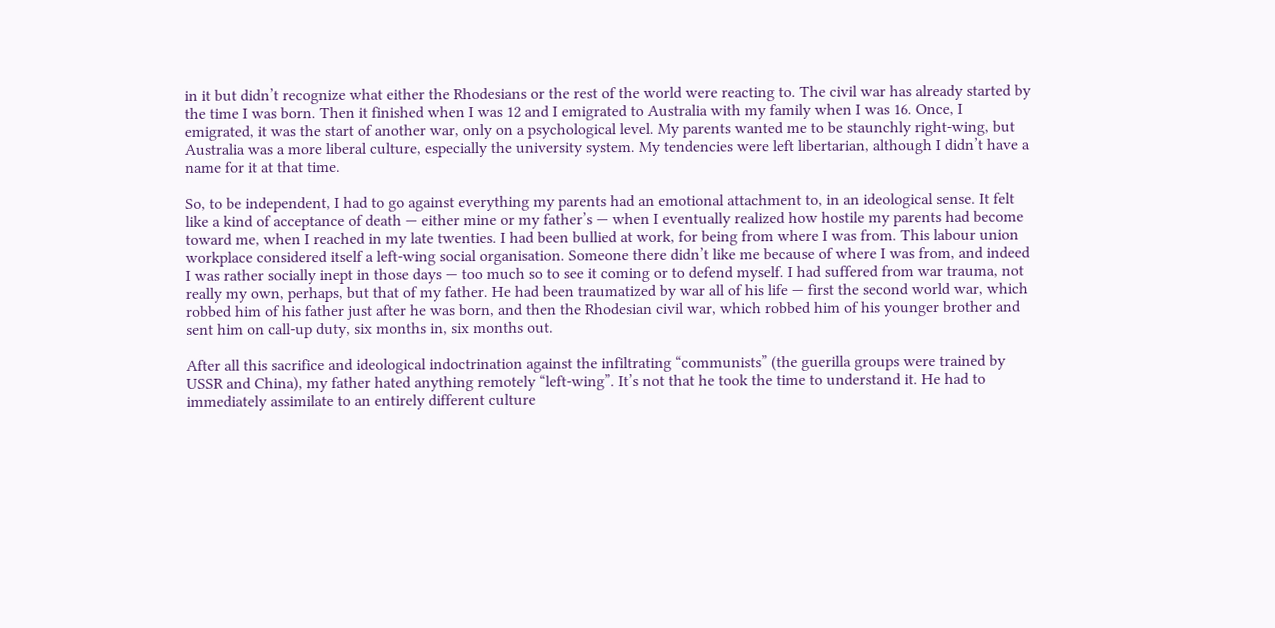in it but didn’t recognize what either the Rhodesians or the rest of the world were reacting to. The civil war has already started by the time I was born. Then it finished when I was 12 and I emigrated to Australia with my family when I was 16. Once, I emigrated, it was the start of another war, only on a psychological level. My parents wanted me to be staunchly right-wing, but Australia was a more liberal culture, especially the university system. My tendencies were left libertarian, although I didn’t have a name for it at that time.

So, to be independent, I had to go against everything my parents had an emotional attachment to, in an ideological sense. It felt like a kind of acceptance of death — either mine or my father’s — when I eventually realized how hostile my parents had become toward me, when I reached in my late twenties. I had been bullied at work, for being from where I was from. This labour union workplace considered itself a left-wing social organisation. Someone there didn’t like me because of where I was from, and indeed I was rather socially inept in those days — too much so to see it coming or to defend myself. I had suffered from war trauma, not really my own, perhaps, but that of my father. He had been traumatized by war all of his life — first the second world war, which robbed him of his father just after he was born, and then the Rhodesian civil war, which robbed him of his younger brother and sent him on call-up duty, six months in, six months out.

After all this sacrifice and ideological indoctrination against the infiltrating “communists” (the guerilla groups were trained by USSR and China), my father hated anything remotely “left-wing”. It’s not that he took the time to understand it. He had to immediately assimilate to an entirely different culture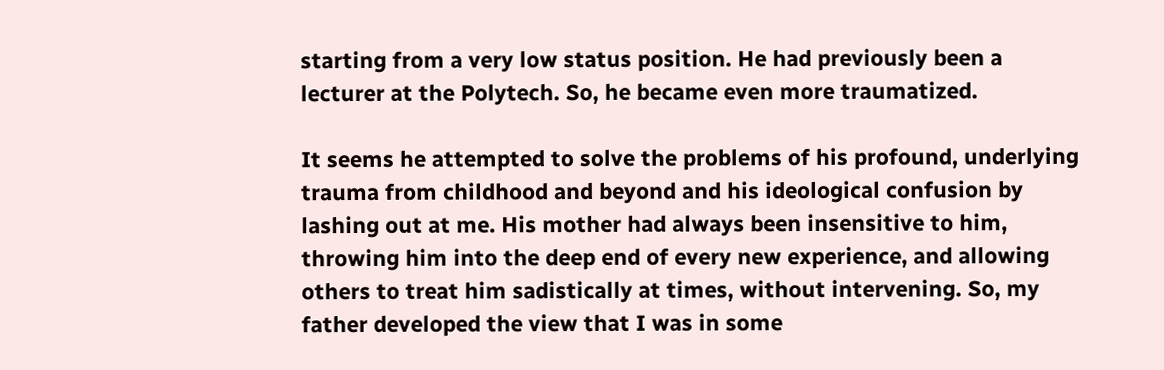starting from a very low status position. He had previously been a lecturer at the Polytech. So, he became even more traumatized.

It seems he attempted to solve the problems of his profound, underlying trauma from childhood and beyond and his ideological confusion by lashing out at me. His mother had always been insensitive to him, throwing him into the deep end of every new experience, and allowing others to treat him sadistically at times, without intervening. So, my father developed the view that I was in some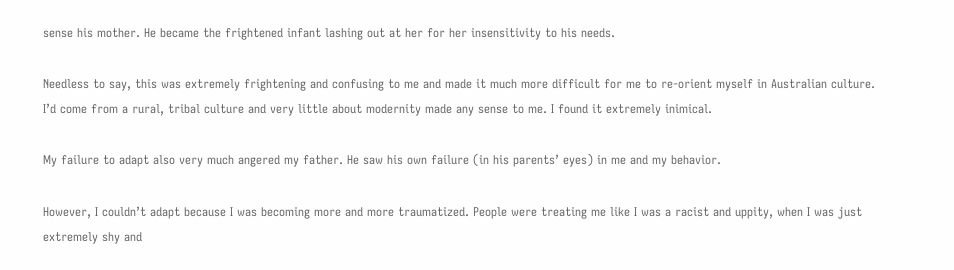sense his mother. He became the frightened infant lashing out at her for her insensitivity to his needs.

Needless to say, this was extremely frightening and confusing to me and made it much more difficult for me to re-orient myself in Australian culture. I’d come from a rural, tribal culture and very little about modernity made any sense to me. I found it extremely inimical.

My failure to adapt also very much angered my father. He saw his own failure (in his parents’ eyes) in me and my behavior.

However, I couldn’t adapt because I was becoming more and more traumatized. People were treating me like I was a racist and uppity, when I was just extremely shy and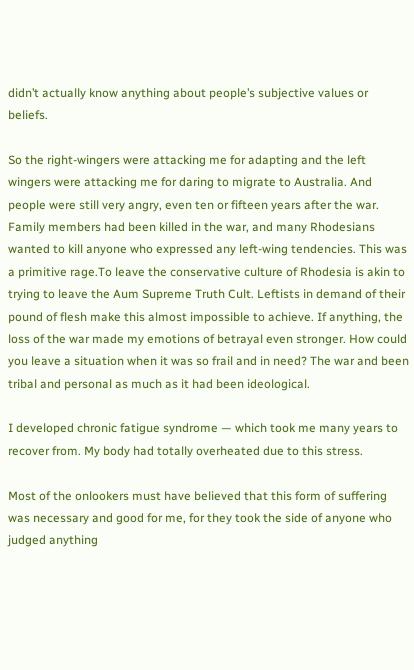didn’t actually know anything about people’s subjective values or beliefs.

So the right-wingers were attacking me for adapting and the left wingers were attacking me for daring to migrate to Australia. And people were still very angry, even ten or fifteen years after the war. Family members had been killed in the war, and many Rhodesians wanted to kill anyone who expressed any left-wing tendencies. This was a primitive rage.To leave the conservative culture of Rhodesia is akin to trying to leave the Aum Supreme Truth Cult. Leftists in demand of their pound of flesh make this almost impossible to achieve. If anything, the loss of the war made my emotions of betrayal even stronger. How could you leave a situation when it was so frail and in need? The war and been tribal and personal as much as it had been ideological.

I developed chronic fatigue syndrome — which took me many years to recover from. My body had totally overheated due to this stress.

Most of the onlookers must have believed that this form of suffering was necessary and good for me, for they took the side of anyone who judged anything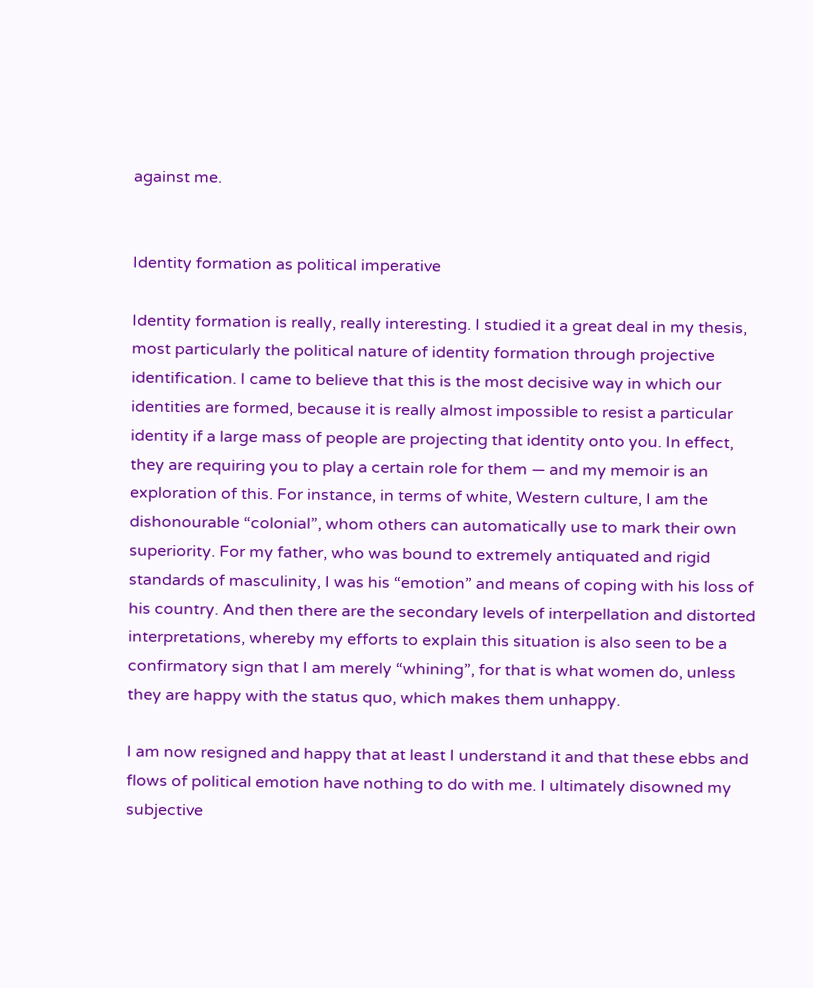against me.


Identity formation as political imperative

Identity formation is really, really interesting. I studied it a great deal in my thesis, most particularly the political nature of identity formation through projective identification. I came to believe that this is the most decisive way in which our identities are formed, because it is really almost impossible to resist a particular identity if a large mass of people are projecting that identity onto you. In effect, they are requiring you to play a certain role for them — and my memoir is an exploration of this. For instance, in terms of white, Western culture, I am the dishonourable “colonial”, whom others can automatically use to mark their own superiority. For my father, who was bound to extremely antiquated and rigid standards of masculinity, I was his “emotion” and means of coping with his loss of his country. And then there are the secondary levels of interpellation and distorted interpretations, whereby my efforts to explain this situation is also seen to be a confirmatory sign that I am merely “whining”, for that is what women do, unless they are happy with the status quo, which makes them unhappy.

I am now resigned and happy that at least I understand it and that these ebbs and flows of political emotion have nothing to do with me. I ultimately disowned my subjective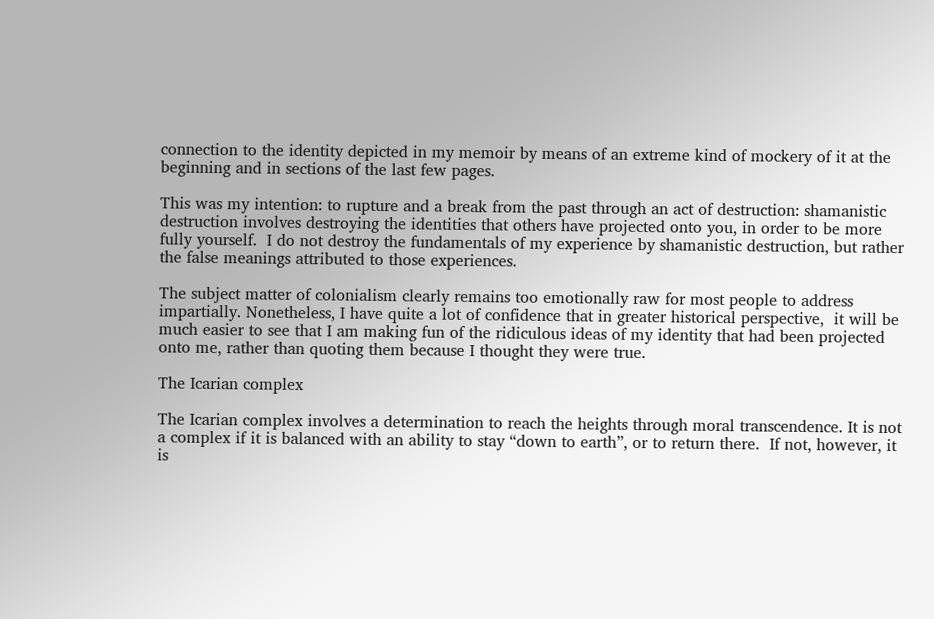connection to the identity depicted in my memoir by means of an extreme kind of mockery of it at the beginning and in sections of the last few pages.

This was my intention: to rupture and a break from the past through an act of destruction: shamanistic destruction involves destroying the identities that others have projected onto you, in order to be more fully yourself.  I do not destroy the fundamentals of my experience by shamanistic destruction, but rather the false meanings attributed to those experiences.

The subject matter of colonialism clearly remains too emotionally raw for most people to address impartially. Nonetheless, I have quite a lot of confidence that in greater historical perspective,  it will be much easier to see that I am making fun of the ridiculous ideas of my identity that had been projected onto me, rather than quoting them because I thought they were true.

The Icarian complex

The Icarian complex involves a determination to reach the heights through moral transcendence. It is not a complex if it is balanced with an ability to stay “down to earth”, or to return there.  If not, however, it is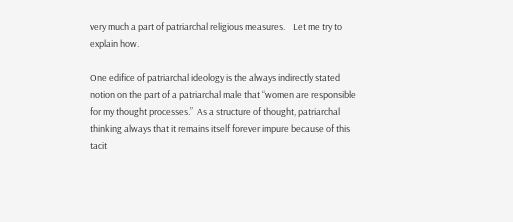very much a part of patriarchal religious measures.    Let me try to explain how.

One edifice of patriarchal ideology is the always indirectly stated notion on the part of a patriarchal male that “women are responsible for my thought processes.”  As a structure of thought, patriarchal thinking always that it remains itself forever impure because of this tacit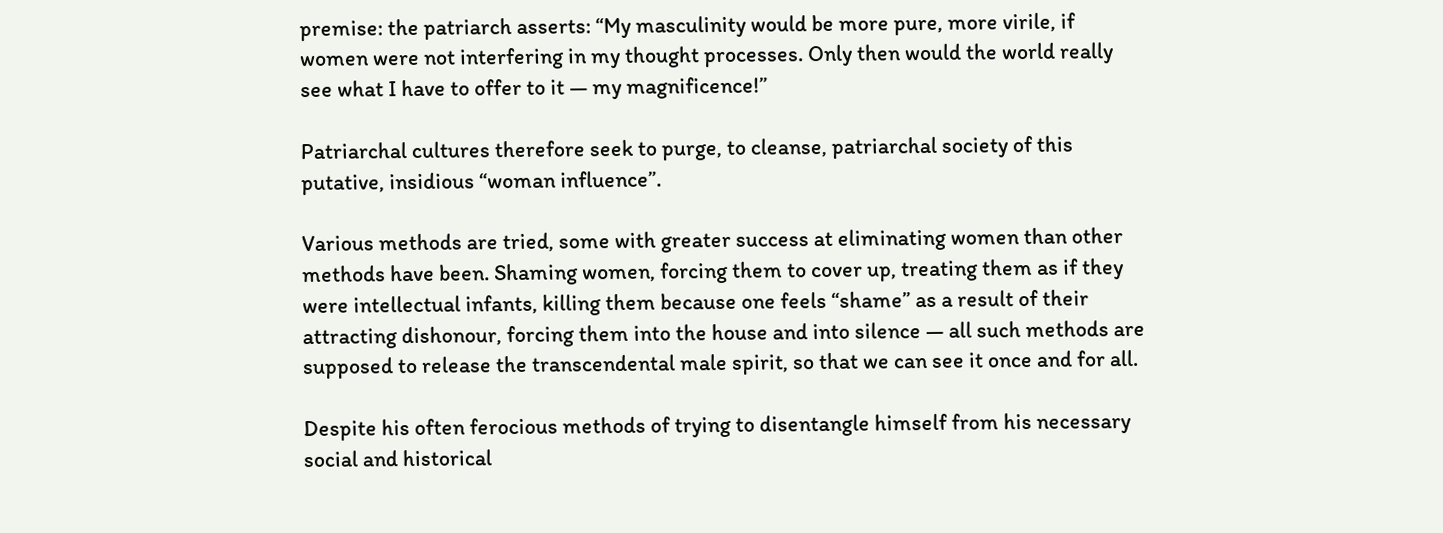premise: the patriarch asserts: “My masculinity would be more pure, more virile, if women were not interfering in my thought processes. Only then would the world really see what I have to offer to it — my magnificence!”

Patriarchal cultures therefore seek to purge, to cleanse, patriarchal society of this putative, insidious “woman influence”.

Various methods are tried, some with greater success at eliminating women than other methods have been. Shaming women, forcing them to cover up, treating them as if they were intellectual infants, killing them because one feels “shame” as a result of their attracting dishonour, forcing them into the house and into silence — all such methods are supposed to release the transcendental male spirit, so that we can see it once and for all.

Despite his often ferocious methods of trying to disentangle himself from his necessary social and historical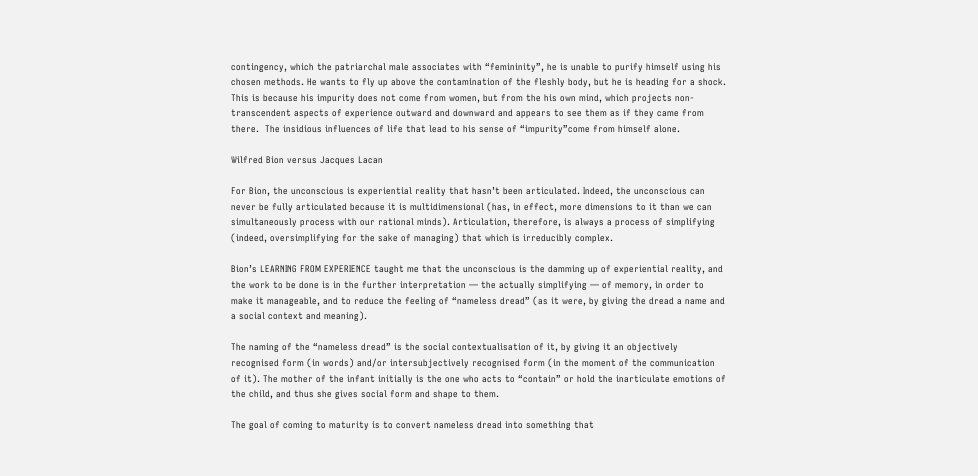contingency, which the patriarchal male associates with “femininity”, he is unable to purify himself using his chosen methods. He wants to fly up above the contamination of the fleshly body, but he is heading for a shock. This is because his impurity does not come from women, but from the his own mind, which projects non-transcendent aspects of experience outward and downward and appears to see them as if they came from there.  The insidious influences of life that lead to his sense of “impurity”come from himself alone.

Wilfred Bion versus Jacques Lacan

For Bion, the unconscious is experiential reality that hasn’t been articulated. Indeed, the unconscious can never be fully articulated because it is multidimensional (has, in effect, more dimensions to it than we can simultaneously process with our rational minds). Articulation, therefore, is always a process of simplifying (indeed, oversimplifying for the sake of managing) that which is irreducibly complex.

Bion’s LEARNING FROM EXPERIENCE taught me that the unconscious is the damming up of experiential reality, and the work to be done is in the further interpretation — the actually simplifying — of memory, in order to make it manageable, and to reduce the feeling of “nameless dread” (as it were, by giving the dread a name and a social context and meaning).

The naming of the “nameless dread” is the social contextualisation of it, by giving it an objectively recognised form (in words) and/or intersubjectively recognised form (in the moment of the communication of it). The mother of the infant initially is the one who acts to “contain” or hold the inarticulate emotions of the child, and thus she gives social form and shape to them.

The goal of coming to maturity is to convert nameless dread into something that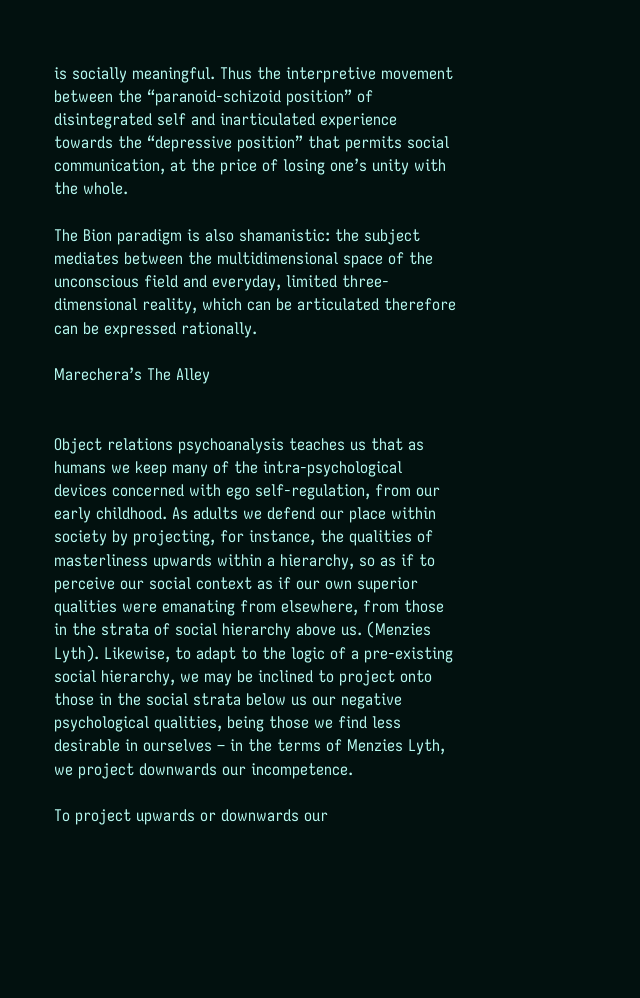is socially meaningful. Thus the interpretive movement between the “paranoid-schizoid position” of disintegrated self and inarticulated experience towards the “depressive position” that permits social communication, at the price of losing one’s unity with the whole.

The Bion paradigm is also shamanistic: the subject mediates between the multidimensional space of the unconscious field and everyday, limited three-dimensional reality, which can be articulated therefore can be expressed rationally.

Marechera’s The Alley


Object relations psychoanalysis teaches us that as humans we keep many of the intra-psychological devices concerned with ego self-regulation, from our early childhood. As adults we defend our place within society by projecting, for instance, the qualities of masterliness upwards within a hierarchy, so as if to perceive our social context as if our own superior qualities were emanating from elsewhere, from those in the strata of social hierarchy above us. (Menzies Lyth). Likewise, to adapt to the logic of a pre-existing social hierarchy, we may be inclined to project onto those in the social strata below us our negative psychological qualities, being those we find less desirable in ourselves – in the terms of Menzies Lyth, we project downwards our incompetence.

To project upwards or downwards our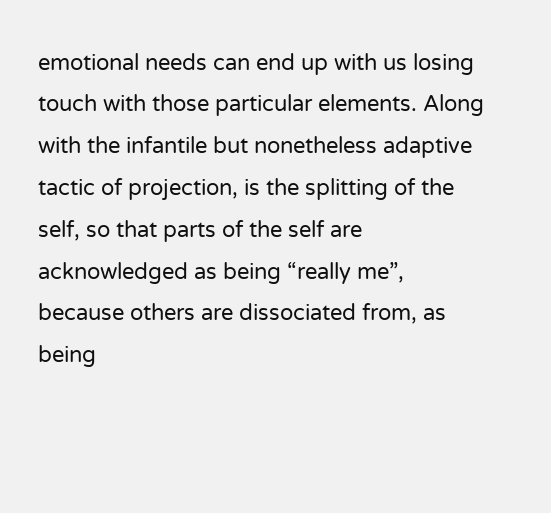emotional needs can end up with us losing touch with those particular elements. Along with the infantile but nonetheless adaptive tactic of projection, is the splitting of the self, so that parts of the self are acknowledged as being “really me”, because others are dissociated from, as being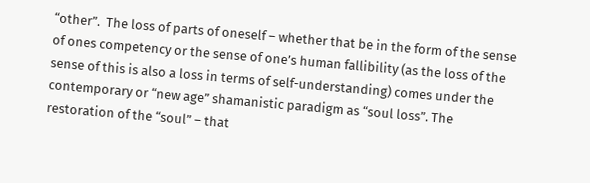“other”.  The loss of parts of oneself – whether that be in the form of the sense of ones competency or the sense of one’s human fallibility (as the loss of the sense of this is also a loss in terms of self-understanding) comes under the contemporary or “new age” shamanistic paradigm as “soul loss”. The restoration of the “soul” – that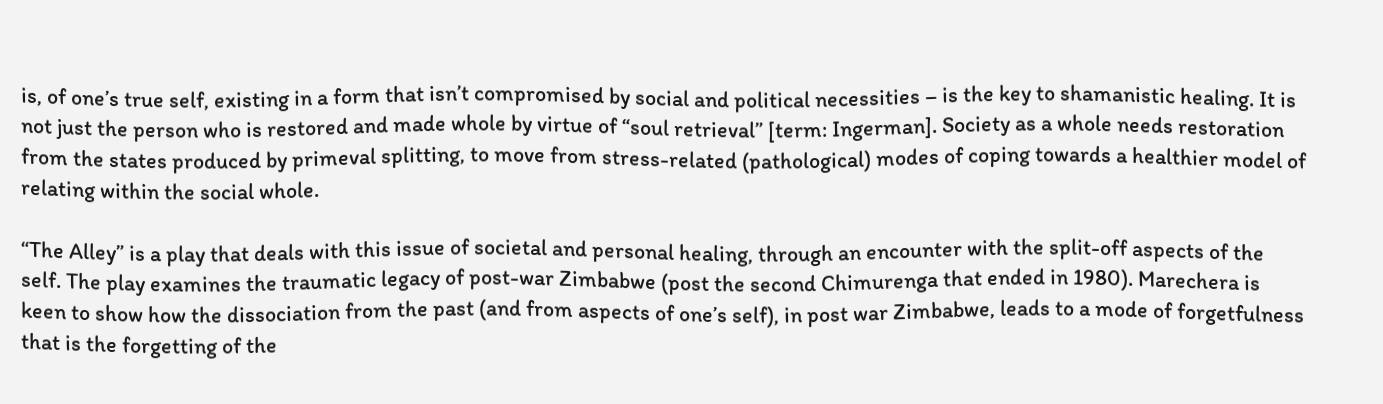is, of one’s true self, existing in a form that isn’t compromised by social and political necessities – is the key to shamanistic healing. It is not just the person who is restored and made whole by virtue of “soul retrieval” [term: Ingerman]. Society as a whole needs restoration from the states produced by primeval splitting, to move from stress-related (pathological) modes of coping towards a healthier model of relating within the social whole.

“The Alley” is a play that deals with this issue of societal and personal healing, through an encounter with the split-off aspects of the self. The play examines the traumatic legacy of post-war Zimbabwe (post the second Chimurenga that ended in 1980). Marechera is keen to show how the dissociation from the past (and from aspects of one’s self), in post war Zimbabwe, leads to a mode of forgetfulness that is the forgetting of the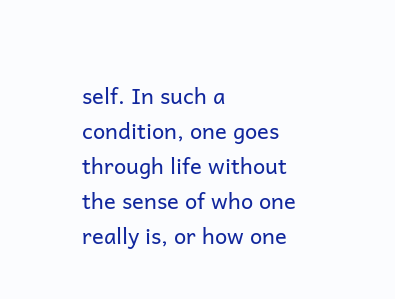self. In such a condition, one goes through life without the sense of who one really is, or how one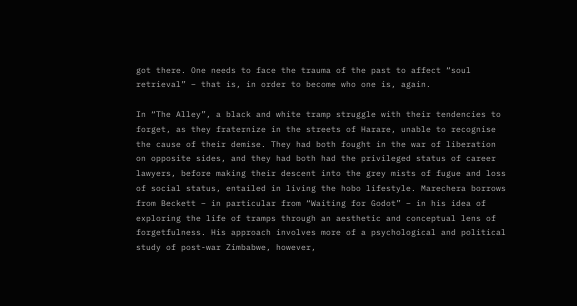got there. One needs to face the trauma of the past to affect “soul retrieval” – that is, in order to become who one is, again.

In “The Alley”, a black and white tramp struggle with their tendencies to forget, as they fraternize in the streets of Harare, unable to recognise the cause of their demise. They had both fought in the war of liberation on opposite sides, and they had both had the privileged status of career lawyers, before making their descent into the grey mists of fugue and loss of social status, entailed in living the hobo lifestyle. Marechera borrows from Beckett – in particular from “Waiting for Godot” – in his idea of exploring the life of tramps through an aesthetic and conceptual lens of forgetfulness. His approach involves more of a psychological and political study of post-war Zimbabwe, however,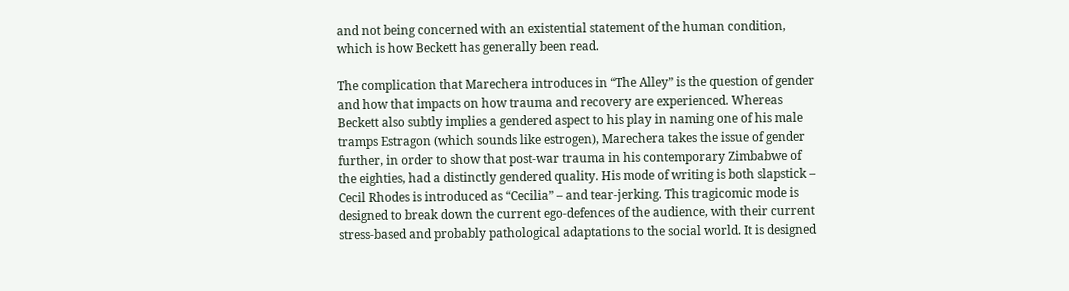and not being concerned with an existential statement of the human condition, which is how Beckett has generally been read.

The complication that Marechera introduces in “The Alley” is the question of gender and how that impacts on how trauma and recovery are experienced. Whereas Beckett also subtly implies a gendered aspect to his play in naming one of his male tramps Estragon (which sounds like estrogen), Marechera takes the issue of gender further, in order to show that post-war trauma in his contemporary Zimbabwe of the eighties, had a distinctly gendered quality. His mode of writing is both slapstick – Cecil Rhodes is introduced as “Cecilia” – and tear-jerking. This tragicomic mode is designed to break down the current ego-defences of the audience, with their current stress-based and probably pathological adaptations to the social world. It is designed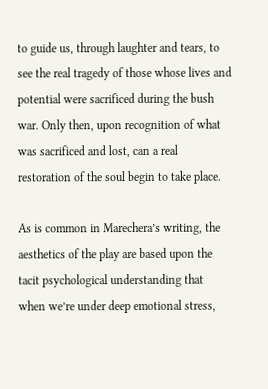to guide us, through laughter and tears, to see the real tragedy of those whose lives and potential were sacrificed during the bush war. Only then, upon recognition of what was sacrificed and lost, can a real restoration of the soul begin to take place.

As is common in Marechera’s writing, the aesthetics of the play are based upon the tacit psychological understanding that when we’re under deep emotional stress,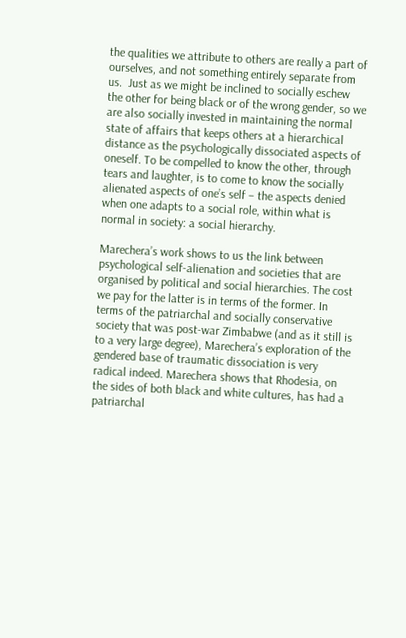the qualities we attribute to others are really a part of ourselves, and not something entirely separate from us.  Just as we might be inclined to socially eschew the other for being black or of the wrong gender, so we are also socially invested in maintaining the normal state of affairs that keeps others at a hierarchical distance as the psychologically dissociated aspects of oneself. To be compelled to know the other, through tears and laughter, is to come to know the socially alienated aspects of one’s self – the aspects denied when one adapts to a social role, within what is normal in society: a social hierarchy.

Marechera’s work shows to us the link between psychological self-alienation and societies that are organised by political and social hierarchies. The cost we pay for the latter is in terms of the former. In terms of the patriarchal and socially conservative society that was post-war Zimbabwe (and as it still is to a very large degree), Marechera’s exploration of the gendered base of traumatic dissociation is very radical indeed. Marechera shows that Rhodesia, on the sides of both black and white cultures, has had a patriarchal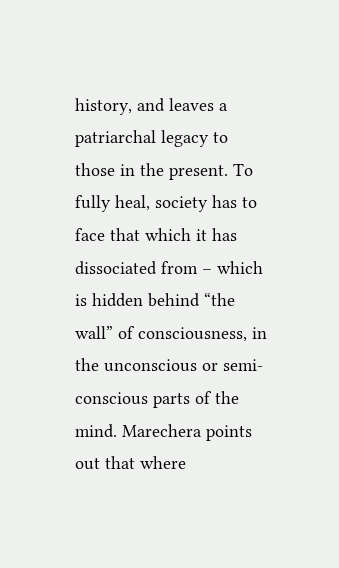history, and leaves a patriarchal legacy to those in the present. To fully heal, society has to face that which it has dissociated from – which is hidden behind “the wall” of consciousness, in the unconscious or semi-conscious parts of the mind. Marechera points out that where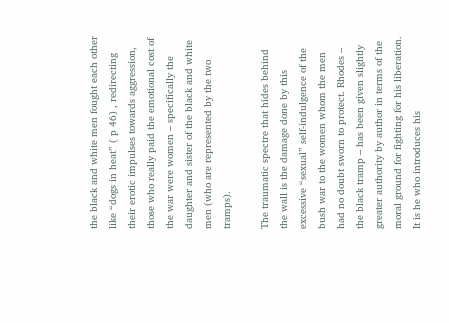the black and white men fought each other like “dogs in heat” ( p 46) , redirecting their erotic impulses towards aggression, those who really paid the emotional cost of the war were women – specifically the daughter and sister of the black and white men (who are represented by the two tramps).

The traumatic spectre that hides behind the wall is the damage done by this excessive “sexual” self-indulgence of the bush war to the women whom the men had no doubt sworn to protect. Rhodes – the black tramp – has been given slightly greater authority by author in terms of the moral ground for fighting for his liberation. It is he who introduces his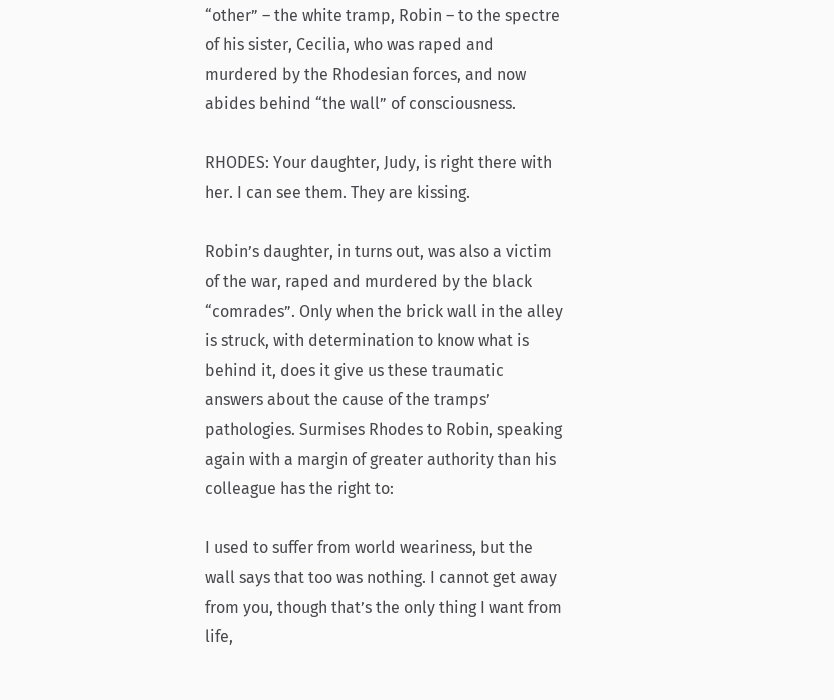“other” – the white tramp, Robin – to the spectre of his sister, Cecilia, who was raped and murdered by the Rhodesian forces, and now abides behind “the wall” of consciousness.

RHODES: Your daughter, Judy, is right there with her. I can see them. They are kissing.

Robin’s daughter, in turns out, was also a victim of the war, raped and murdered by the black “comrades”. Only when the brick wall in the alley is struck, with determination to know what is behind it, does it give us these traumatic answers about the cause of the tramps’ pathologies. Surmises Rhodes to Robin, speaking again with a margin of greater authority than his colleague has the right to:

I used to suffer from world weariness, but the wall says that too was nothing. I cannot get away from you, though that’s the only thing I want from life,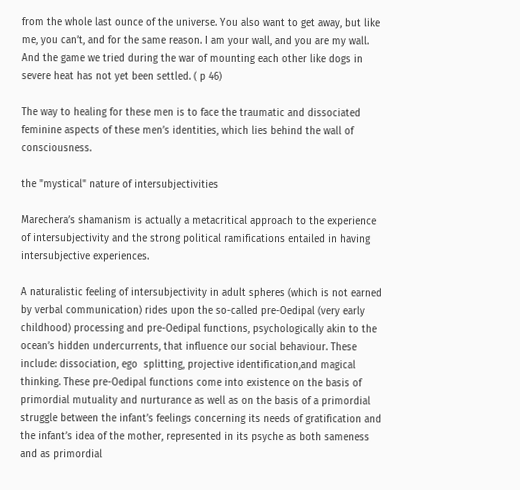from the whole last ounce of the universe. You also want to get away, but like me, you can’t, and for the same reason. I am your wall, and you are my wall. And the game we tried during the war of mounting each other like dogs in severe heat has not yet been settled. ( p 46)

The way to healing for these men is to face the traumatic and dissociated feminine aspects of these men’s identities, which lies behind the wall of consciousness.

the "mystical" nature of intersubjectivities

Marechera’s shamanism is actually a metacritical approach to the experience of intersubjectivity and the strong political ramifications entailed in having intersubjective experiences.

A naturalistic feeling of intersubjectivity in adult spheres (which is not earned by verbal communication) rides upon the so-called pre-Oedipal (very early childhood) processing and pre-Oedipal functions, psychologically akin to the ocean’s hidden undercurrents, that influence our social behaviour. These include: dissociation, ego  splitting, projective identification,and magical thinking. These pre-Oedipal functions come into existence on the basis of primordial mutuality and nurturance as well as on the basis of a primordial struggle between the infant’s feelings concerning its needs of gratification and the infant’s idea of the mother, represented in its psyche as both sameness and as primordial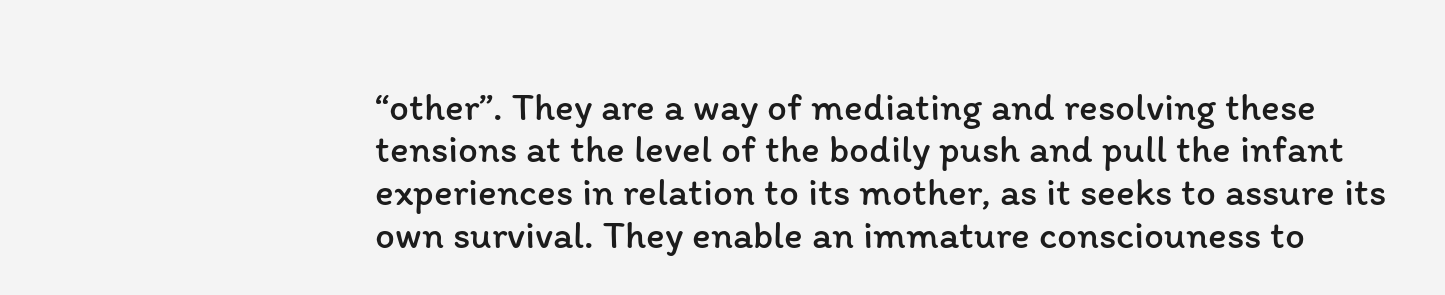“other”. They are a way of mediating and resolving these tensions at the level of the bodily push and pull the infant experiences in relation to its mother, as it seeks to assure its own survival. They enable an immature consciouness to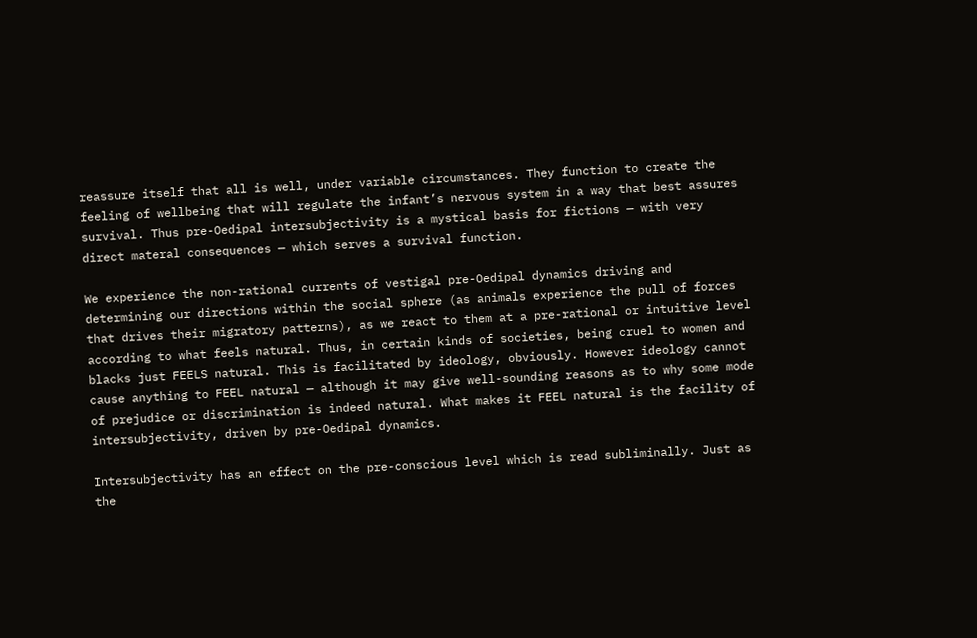reassure itself that all is well, under variable circumstances. They function to create the feeling of wellbeing that will regulate the infant’s nervous system in a way that best assures survival. Thus pre-Oedipal intersubjectivity is a mystical basis for fictions — with very direct materal consequences — which serves a survival function.

We experience the non-rational currents of vestigal pre-Oedipal dynamics driving and determining our directions within the social sphere (as animals experience the pull of forces that drives their migratory patterns), as we react to them at a pre-rational or intuitive level according to what feels natural. Thus, in certain kinds of societies, being cruel to women and blacks just FEELS natural. This is facilitated by ideology, obviously. However ideology cannot cause anything to FEEL natural — although it may give well-sounding reasons as to why some mode of prejudice or discrimination is indeed natural. What makes it FEEL natural is the facility of intersubjectivity, driven by pre-Oedipal dynamics.

Intersubjectivity has an effect on the pre-conscious level which is read subliminally. Just as the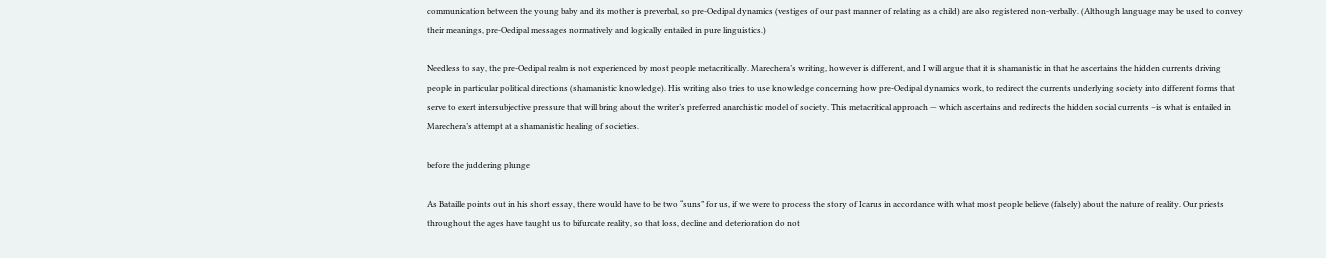communication between the young baby and its mother is preverbal, so pre-Oedipal dynamics (vestiges of our past manner of relating as a child) are also registered non-verbally. (Although language may be used to convey their meanings, pre-Oedipal messages normatively and logically entailed in pure linguistics.)

Needless to say, the pre-Oedipal realm is not experienced by most people metacritically. Marechera’s writing, however is different, and I will argue that it is shamanistic in that he ascertains the hidden currents driving people in particular political directions (shamanistic knowledge). His writing also tries to use knowledge concerning how pre-Oedipal dynamics work, to redirect the currents underlying society into different forms that serve to exert intersubjective pressure that will bring about the writer’s preferred anarchistic model of society. This metacritical approach — which ascertains and redirects the hidden social currents –is what is entailed in Marechera’s attempt at a shamanistic healing of societies.

before the juddering plunge

As Bataille points out in his short essay, there would have to be two “suns” for us, if we were to process the story of Icarus in accordance with what most people believe (falsely) about the nature of reality. Our priests throughout the ages have taught us to bifurcate reality, so that loss, decline and deterioration do not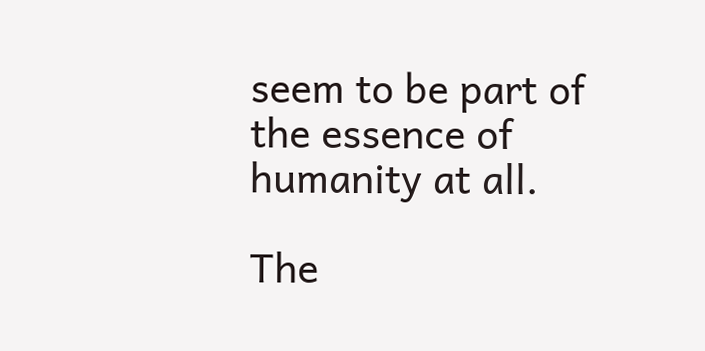seem to be part of the essence of humanity at all.

The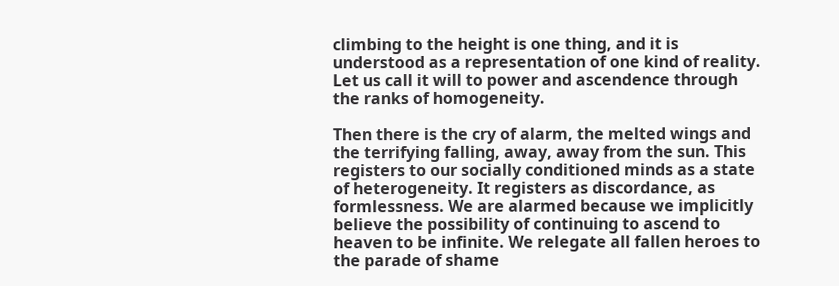climbing to the height is one thing, and it is understood as a representation of one kind of reality. Let us call it will to power and ascendence through the ranks of homogeneity.

Then there is the cry of alarm, the melted wings and the terrifying falling, away, away from the sun. This registers to our socially conditioned minds as a state of heterogeneity. It registers as discordance, as formlessness. We are alarmed because we implicitly believe the possibility of continuing to ascend to heaven to be infinite. We relegate all fallen heroes to the parade of shame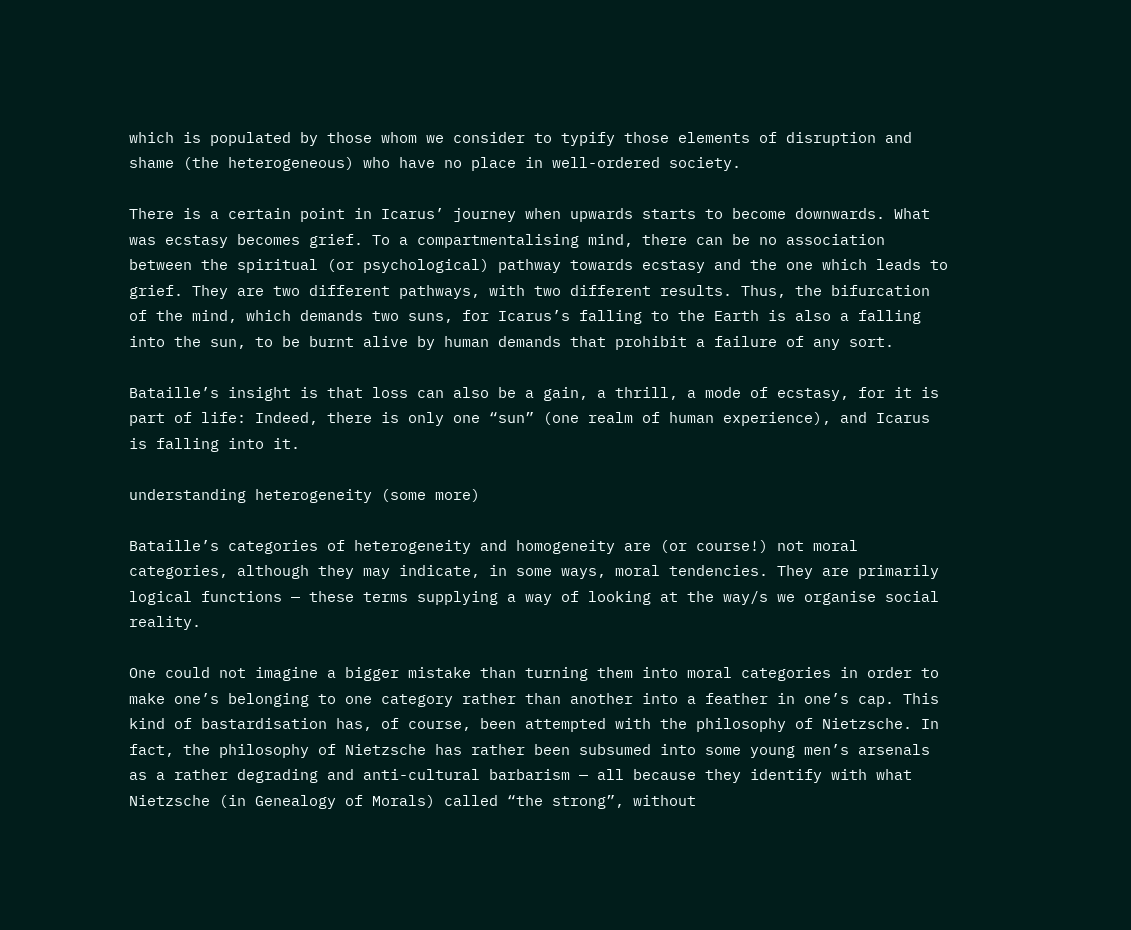which is populated by those whom we consider to typify those elements of disruption and shame (the heterogeneous) who have no place in well-ordered society.

There is a certain point in Icarus’ journey when upwards starts to become downwards. What was ecstasy becomes grief. To a compartmentalising mind, there can be no association between the spiritual (or psychological) pathway towards ecstasy and the one which leads to grief. They are two different pathways, with two different results. Thus, the bifurcation of the mind, which demands two suns, for Icarus’s falling to the Earth is also a falling into the sun, to be burnt alive by human demands that prohibit a failure of any sort.

Bataille’s insight is that loss can also be a gain, a thrill, a mode of ecstasy, for it is part of life: Indeed, there is only one “sun” (one realm of human experience), and Icarus is falling into it.

understanding heterogeneity (some more)

Bataille’s categories of heterogeneity and homogeneity are (or course!) not moral categories, although they may indicate, in some ways, moral tendencies. They are primarily logical functions — these terms supplying a way of looking at the way/s we organise social reality.

One could not imagine a bigger mistake than turning them into moral categories in order to make one’s belonging to one category rather than another into a feather in one’s cap. This kind of bastardisation has, of course, been attempted with the philosophy of Nietzsche. In fact, the philosophy of Nietzsche has rather been subsumed into some young men’s arsenals as a rather degrading and anti-cultural barbarism — all because they identify with what Nietzsche (in Genealogy of Morals) called “the strong”, without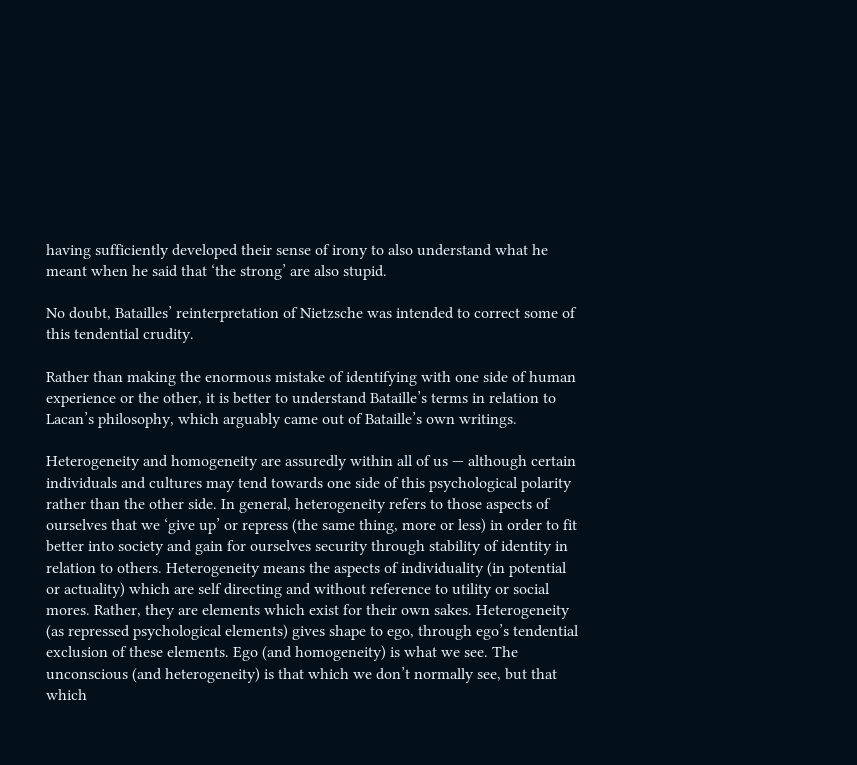having sufficiently developed their sense of irony to also understand what he meant when he said that ‘the strong’ are also stupid.

No doubt, Batailles’ reinterpretation of Nietzsche was intended to correct some of this tendential crudity.

Rather than making the enormous mistake of identifying with one side of human experience or the other, it is better to understand Bataille’s terms in relation to Lacan’s philosophy, which arguably came out of Bataille’s own writings.

Heterogeneity and homogeneity are assuredly within all of us — although certain individuals and cultures may tend towards one side of this psychological polarity rather than the other side. In general, heterogeneity refers to those aspects of ourselves that we ‘give up’ or repress (the same thing, more or less) in order to fit better into society and gain for ourselves security through stability of identity in relation to others. Heterogeneity means the aspects of individuality (in potential or actuality) which are self directing and without reference to utility or social mores. Rather, they are elements which exist for their own sakes. Heterogeneity (as repressed psychological elements) gives shape to ego, through ego’s tendential exclusion of these elements. Ego (and homogeneity) is what we see. The unconscious (and heterogeneity) is that which we don’t normally see, but that which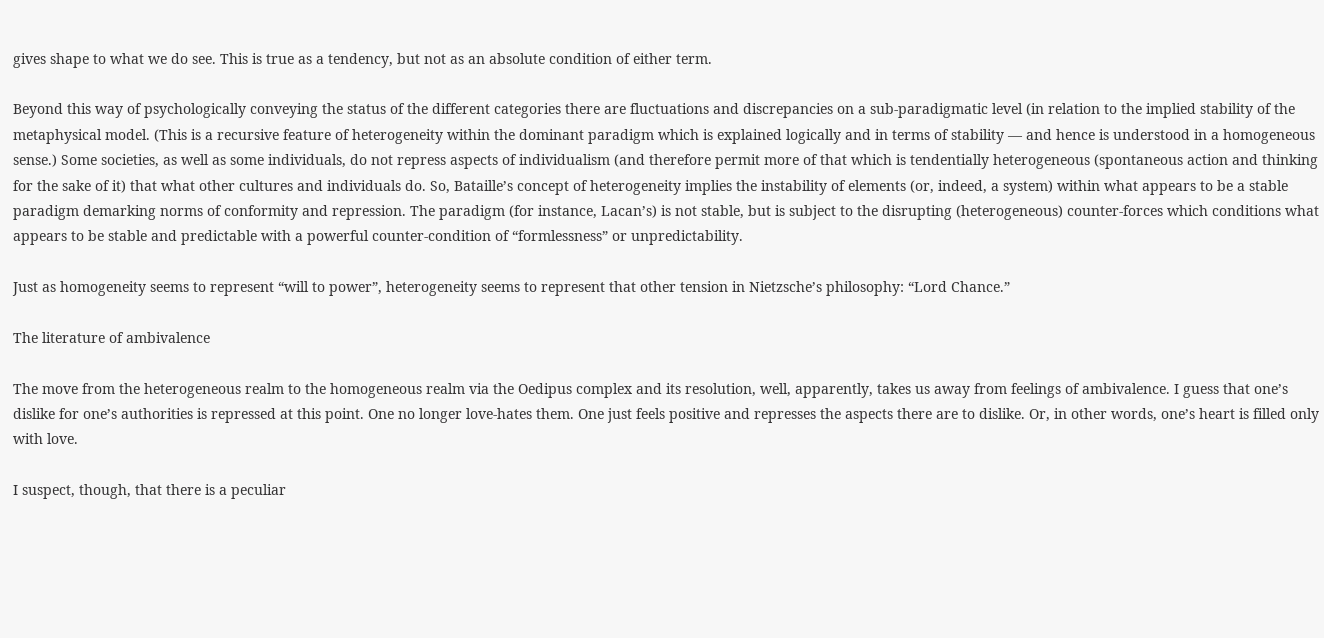gives shape to what we do see. This is true as a tendency, but not as an absolute condition of either term.

Beyond this way of psychologically conveying the status of the different categories there are fluctuations and discrepancies on a sub-paradigmatic level (in relation to the implied stability of the metaphysical model. (This is a recursive feature of heterogeneity within the dominant paradigm which is explained logically and in terms of stability — and hence is understood in a homogeneous sense.) Some societies, as well as some individuals, do not repress aspects of individualism (and therefore permit more of that which is tendentially heterogeneous (spontaneous action and thinking for the sake of it) that what other cultures and individuals do. So, Bataille’s concept of heterogeneity implies the instability of elements (or, indeed, a system) within what appears to be a stable paradigm demarking norms of conformity and repression. The paradigm (for instance, Lacan’s) is not stable, but is subject to the disrupting (heterogeneous) counter-forces which conditions what appears to be stable and predictable with a powerful counter-condition of “formlessness” or unpredictability.

Just as homogeneity seems to represent “will to power”, heterogeneity seems to represent that other tension in Nietzsche’s philosophy: “Lord Chance.”

The literature of ambivalence

The move from the heterogeneous realm to the homogeneous realm via the Oedipus complex and its resolution, well, apparently, takes us away from feelings of ambivalence. I guess that one’s dislike for one’s authorities is repressed at this point. One no longer love-hates them. One just feels positive and represses the aspects there are to dislike. Or, in other words, one’s heart is filled only with love.

I suspect, though, that there is a peculiar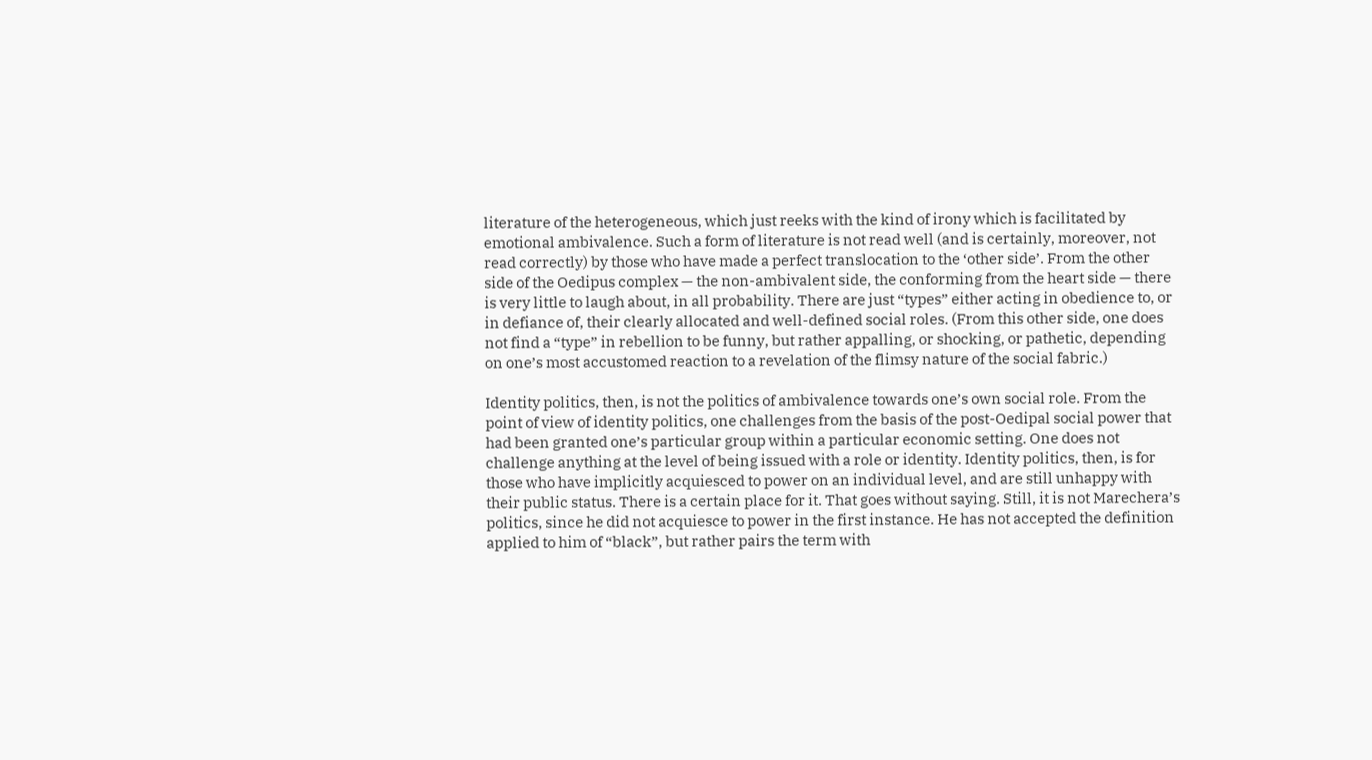literature of the heterogeneous, which just reeks with the kind of irony which is facilitated by emotional ambivalence. Such a form of literature is not read well (and is certainly, moreover, not read correctly) by those who have made a perfect translocation to the ‘other side’. From the other side of the Oedipus complex — the non-ambivalent side, the conforming from the heart side — there is very little to laugh about, in all probability. There are just “types” either acting in obedience to, or in defiance of, their clearly allocated and well-defined social roles. (From this other side, one does not find a “type” in rebellion to be funny, but rather appalling, or shocking, or pathetic, depending on one’s most accustomed reaction to a revelation of the flimsy nature of the social fabric.)

Identity politics, then, is not the politics of ambivalence towards one’s own social role. From the point of view of identity politics, one challenges from the basis of the post-Oedipal social power that had been granted one’s particular group within a particular economic setting. One does not challenge anything at the level of being issued with a role or identity. Identity politics, then, is for those who have implicitly acquiesced to power on an individual level, and are still unhappy with their public status. There is a certain place for it. That goes without saying. Still, it is not Marechera’s politics, since he did not acquiesce to power in the first instance. He has not accepted the definition applied to him of “black”, but rather pairs the term with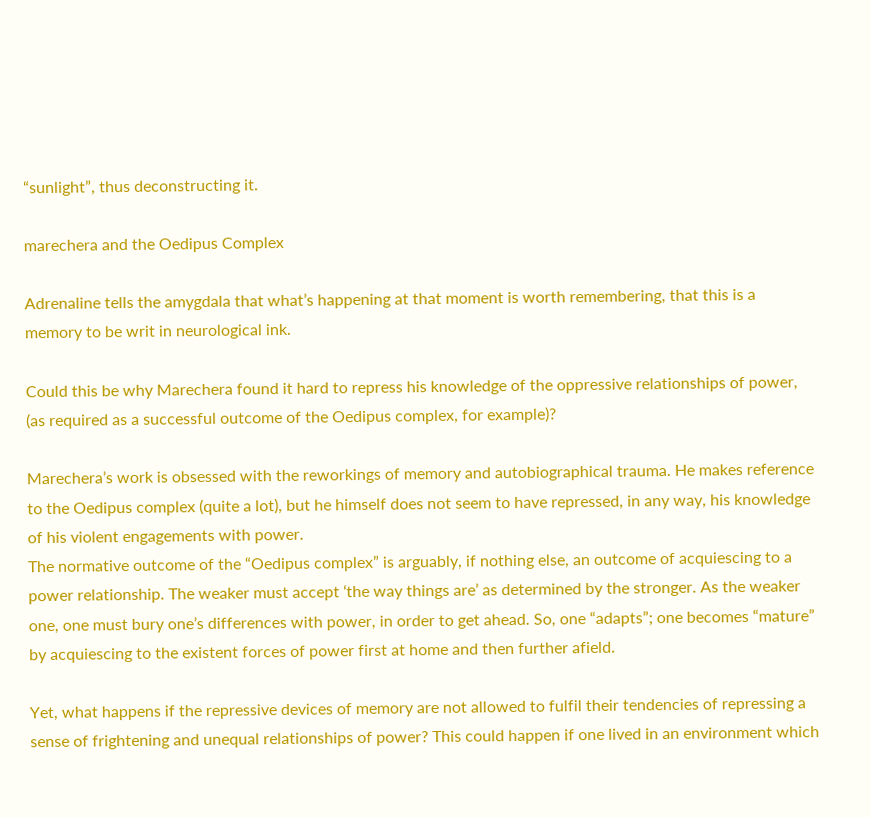“sunlight”, thus deconstructing it.

marechera and the Oedipus Complex

Adrenaline tells the amygdala that what’s happening at that moment is worth remembering, that this is a memory to be writ in neurological ink.

Could this be why Marechera found it hard to repress his knowledge of the oppressive relationships of power, (as required as a successful outcome of the Oedipus complex, for example)?

Marechera’s work is obsessed with the reworkings of memory and autobiographical trauma. He makes reference to the Oedipus complex (quite a lot), but he himself does not seem to have repressed, in any way, his knowledge of his violent engagements with power.
The normative outcome of the “Oedipus complex” is arguably, if nothing else, an outcome of acquiescing to a power relationship. The weaker must accept ‘the way things are’ as determined by the stronger. As the weaker one, one must bury one’s differences with power, in order to get ahead. So, one “adapts”; one becomes “mature” by acquiescing to the existent forces of power first at home and then further afield.

Yet, what happens if the repressive devices of memory are not allowed to fulfil their tendencies of repressing a sense of frightening and unequal relationships of power? This could happen if one lived in an environment which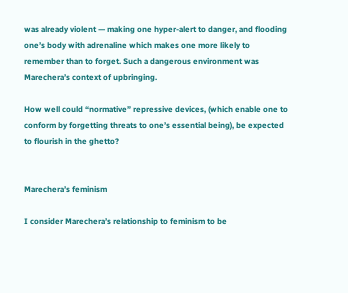was already violent — making one hyper-alert to danger, and flooding one’s body with adrenaline which makes one more likely to remember than to forget. Such a dangerous environment was Marechera’s context of upbringing.

How well could “normative” repressive devices, (which enable one to conform by forgetting threats to one’s essential being), be expected to flourish in the ghetto?


Marechera’s feminism

I consider Marechera’s relationship to feminism to be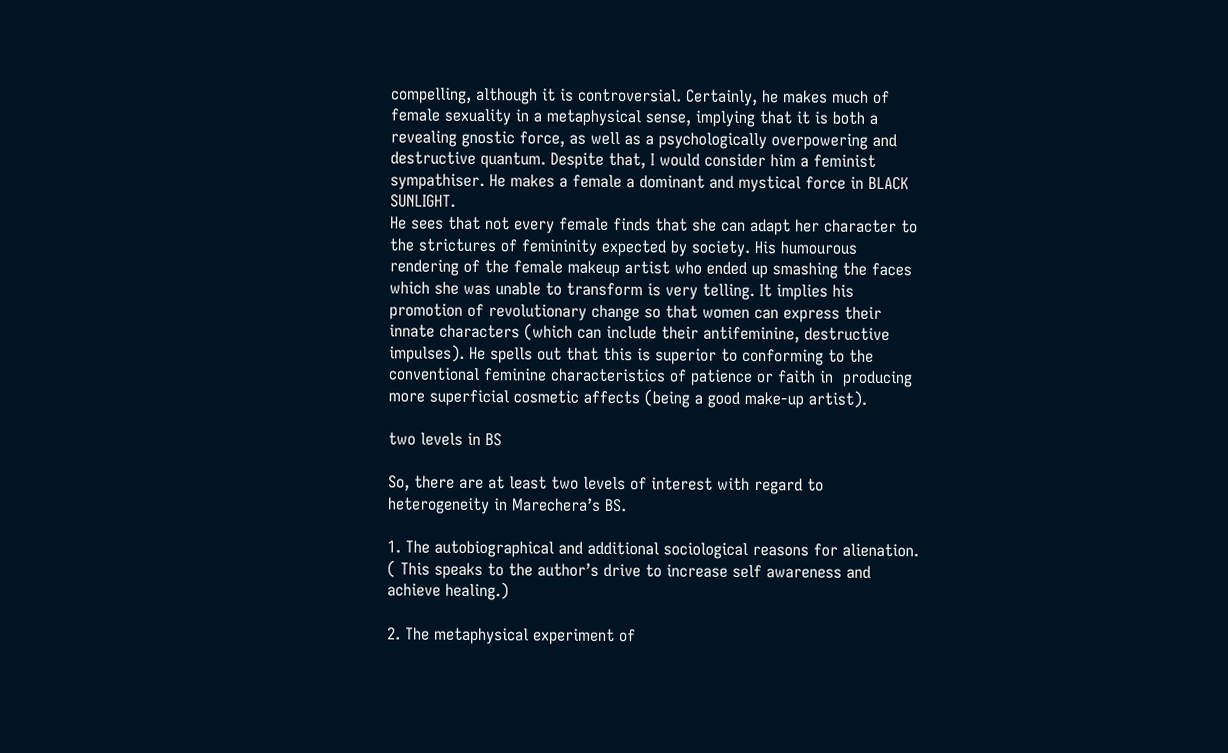compelling, although it is controversial. Certainly, he makes much of female sexuality in a metaphysical sense, implying that it is both a revealing gnostic force, as well as a psychologically overpowering and destructive quantum. Despite that, I would consider him a feminist sympathiser. He makes a female a dominant and mystical force in BLACK SUNLIGHT.
He sees that not every female finds that she can adapt her character to the strictures of femininity expected by society. His humourous rendering of the female makeup artist who ended up smashing the faces which she was unable to transform is very telling. It implies his promotion of revolutionary change so that women can express their innate characters (which can include their antifeminine, destructive impulses). He spells out that this is superior to conforming to the conventional feminine characteristics of patience or faith in  producing more superficial cosmetic affects (being a good make-up artist).

two levels in BS

So, there are at least two levels of interest with regard to heterogeneity in Marechera’s BS.

1. The autobiographical and additional sociological reasons for alienation. ( This speaks to the author’s drive to increase self awareness and achieve healing.)

2. The metaphysical experiment of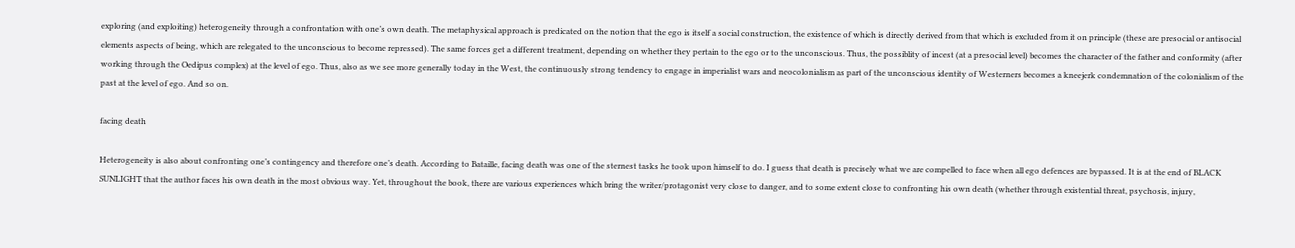exploring (and exploiting) heterogeneity through a confrontation with one’s own death. The metaphysical approach is predicated on the notion that the ego is itself a social construction, the existence of which is directly derived from that which is excluded from it on principle (these are presocial or antisocial elements aspects of being, which are relegated to the unconscious to become repressed). The same forces get a different treatment, depending on whether they pertain to the ego or to the unconscious. Thus, the possiblity of incest (at a presocial level) becomes the character of the father and conformity (after working through the Oedipus complex) at the level of ego. Thus, also as we see more generally today in the West, the continuously strong tendency to engage in imperialist wars and neocolonialism as part of the unconscious identity of Westerners becomes a kneejerk condemnation of the colonialism of the past at the level of ego. And so on.

facing death

Heterogeneity is also about confronting one’s contingency and therefore one’s death. According to Bataille, facing death was one of the sternest tasks he took upon himself to do. I guess that death is precisely what we are compelled to face when all ego defences are bypassed. It is at the end of BLACK SUNLIGHT that the author faces his own death in the most obvious way. Yet, throughout the book, there are various experiences which bring the writer/protagonist very close to danger, and to some extent close to confronting his own death (whether through existential threat, psychosis, injury,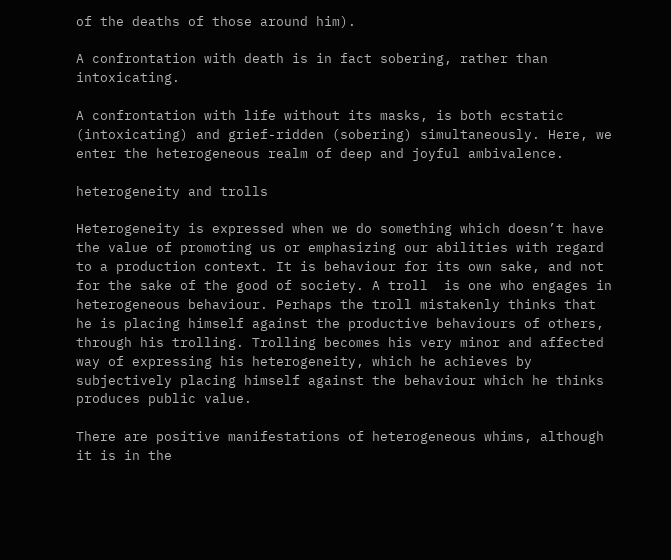of the deaths of those around him).

A confrontation with death is in fact sobering, rather than intoxicating.

A confrontation with life without its masks, is both ecstatic (intoxicating) and grief-ridden (sobering) simultaneously. Here, we enter the heterogeneous realm of deep and joyful ambivalence.

heterogeneity and trolls

Heterogeneity is expressed when we do something which doesn’t have the value of promoting us or emphasizing our abilities with regard to a production context. It is behaviour for its own sake, and not for the sake of the good of society. A troll  is one who engages in heterogeneous behaviour. Perhaps the troll mistakenly thinks that he is placing himself against the productive behaviours of others, through his trolling. Trolling becomes his very minor and affected way of expressing his heterogeneity, which he achieves by subjectively placing himself against the behaviour which he thinks produces public value.

There are positive manifestations of heterogeneous whims, although it is in the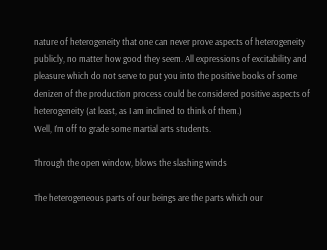nature of heterogeneity that one can never prove aspects of heterogeneity publicly, no matter how good they seem. All expressions of excitability and pleasure which do not serve to put you into the positive books of some denizen of the production process could be considered positive aspects of heterogeneity (at least, as I am inclined to think of them.)
Well, I’m off to grade some martial arts students.

Through the open window, blows the slashing winds

The heterogeneous parts of our beings are the parts which our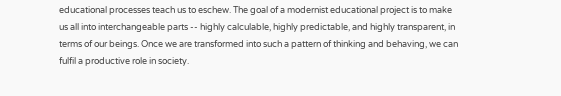educational processes teach us to eschew. The goal of a modernist educational project is to make us all into interchangeable parts -- highly calculable, highly predictable, and highly transparent, in terms of our beings. Once we are transformed into such a pattern of thinking and behaving, we can fulfil a productive role in society.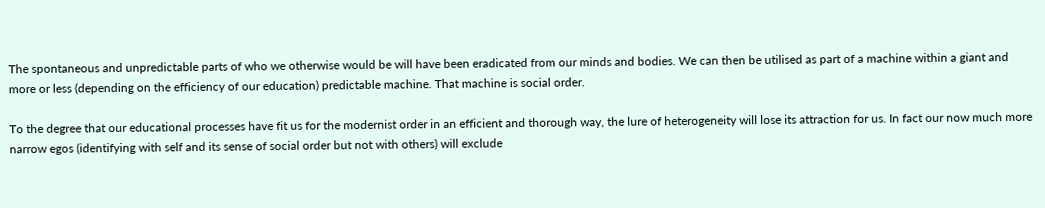The spontaneous and unpredictable parts of who we otherwise would be will have been eradicated from our minds and bodies. We can then be utilised as part of a machine within a giant and more or less (depending on the efficiency of our education) predictable machine. That machine is social order.

To the degree that our educational processes have fit us for the modernist order in an efficient and thorough way, the lure of heterogeneity will lose its attraction for us. In fact our now much more narrow egos (identifying with self and its sense of social order but not with others) will exclude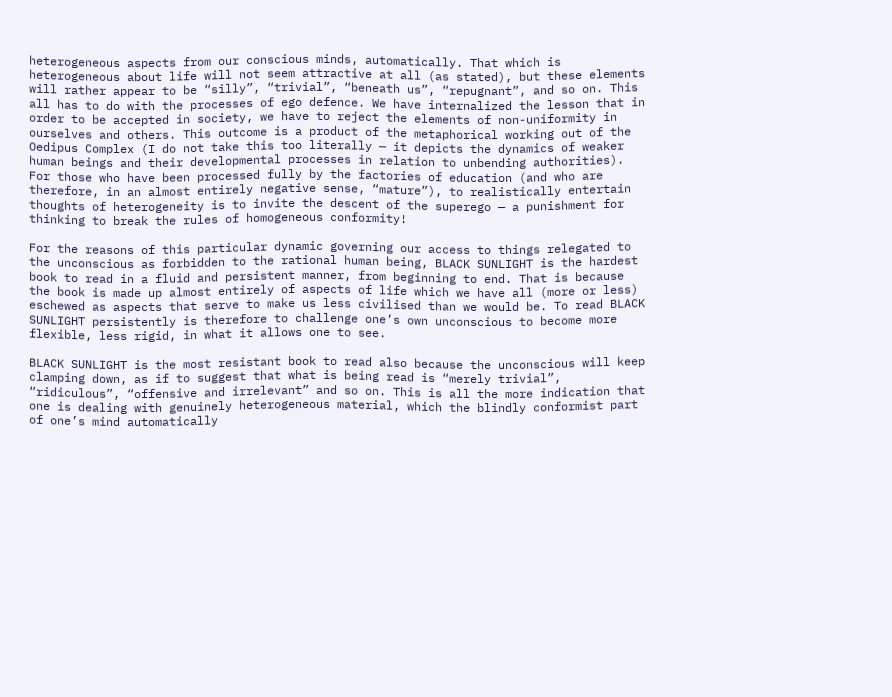heterogeneous aspects from our conscious minds, automatically. That which is heterogeneous about life will not seem attractive at all (as stated), but these elements will rather appear to be “silly”, “trivial”, “beneath us”, “repugnant”, and so on. This all has to do with the processes of ego defence. We have internalized the lesson that in order to be accepted in society, we have to reject the elements of non-uniformity in ourselves and others. This outcome is a product of the metaphorical working out of the Oedipus Complex (I do not take this too literally — it depicts the dynamics of weaker human beings and their developmental processes in relation to unbending authorities). For those who have been processed fully by the factories of education (and who are therefore, in an almost entirely negative sense, “mature”), to realistically entertain thoughts of heterogeneity is to invite the descent of the superego — a punishment for thinking to break the rules of homogeneous conformity!

For the reasons of this particular dynamic governing our access to things relegated to the unconscious as forbidden to the rational human being, BLACK SUNLIGHT is the hardest book to read in a fluid and persistent manner, from beginning to end. That is because the book is made up almost entirely of aspects of life which we have all (more or less) eschewed as aspects that serve to make us less civilised than we would be. To read BLACK SUNLIGHT persistently is therefore to challenge one’s own unconscious to become more flexible, less rigid, in what it allows one to see.

BLACK SUNLIGHT is the most resistant book to read also because the unconscious will keep clamping down, as if to suggest that what is being read is “merely trivial”, “ridiculous”, “offensive and irrelevant” and so on. This is all the more indication that one is dealing with genuinely heterogeneous material, which the blindly conformist part of one’s mind automatically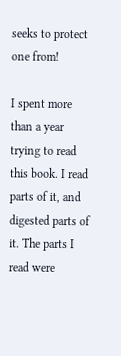seeks to protect one from!

I spent more than a year trying to read this book. I read parts of it, and digested parts of it. The parts I read were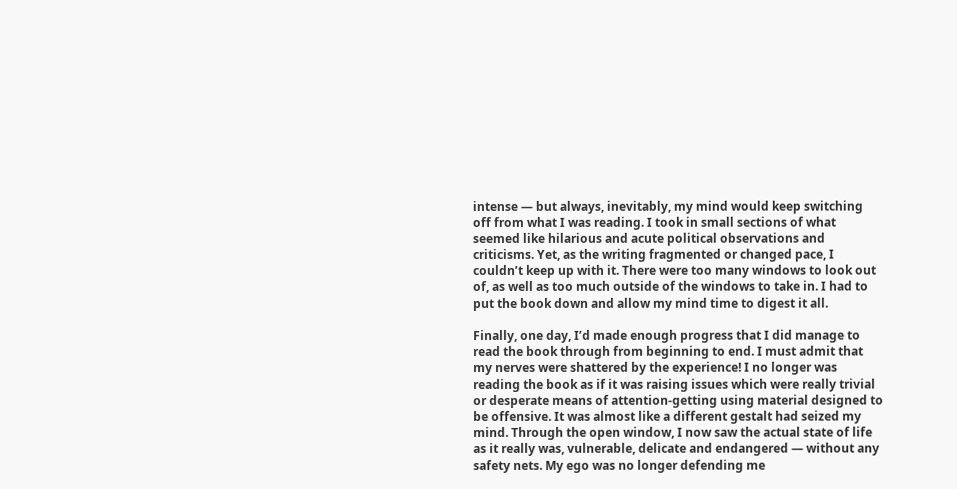intense — but always, inevitably, my mind would keep switching off from what I was reading. I took in small sections of what seemed like hilarious and acute political observations and criticisms. Yet, as the writing fragmented or changed pace, I couldn’t keep up with it. There were too many windows to look out of, as well as too much outside of the windows to take in. I had to put the book down and allow my mind time to digest it all.

Finally, one day, I’d made enough progress that I did manage to read the book through from beginning to end. I must admit that my nerves were shattered by the experience! I no longer was reading the book as if it was raising issues which were really trivial or desperate means of attention-getting using material designed to be offensive. It was almost like a different gestalt had seized my mind. Through the open window, I now saw the actual state of life as it really was, vulnerable, delicate and endangered — without any safety nets. My ego was no longer defending me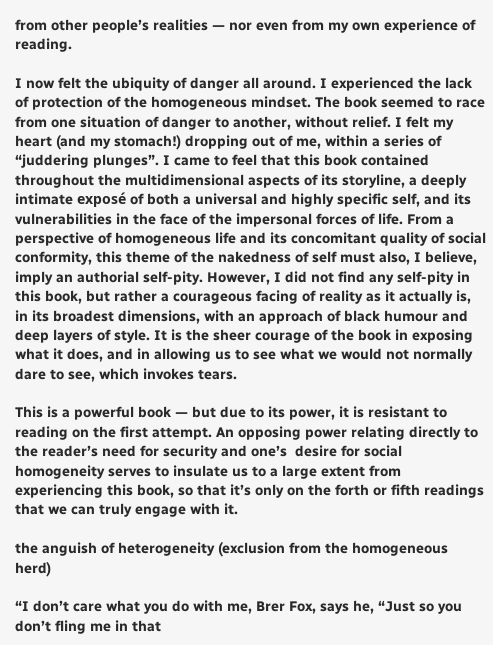from other people’s realities — nor even from my own experience of reading.

I now felt the ubiquity of danger all around. I experienced the lack of protection of the homogeneous mindset. The book seemed to race from one situation of danger to another, without relief. I felt my heart (and my stomach!) dropping out of me, within a series of “juddering plunges”. I came to feel that this book contained throughout the multidimensional aspects of its storyline, a deeply intimate exposé of both a universal and highly specific self, and its vulnerabilities in the face of the impersonal forces of life. From a perspective of homogeneous life and its concomitant quality of social conformity, this theme of the nakedness of self must also, I believe, imply an authorial self-pity. However, I did not find any self-pity in this book, but rather a courageous facing of reality as it actually is, in its broadest dimensions, with an approach of black humour and deep layers of style. It is the sheer courage of the book in exposing what it does, and in allowing us to see what we would not normally dare to see, which invokes tears.

This is a powerful book — but due to its power, it is resistant to reading on the first attempt. An opposing power relating directly to the reader’s need for security and one’s  desire for social homogeneity serves to insulate us to a large extent from experiencing this book, so that it’s only on the forth or fifth readings that we can truly engage with it.

the anguish of heterogeneity (exclusion from the homogeneous herd)

“I don’t care what you do with me, Brer Fox, says he, “Just so you don’t fling me in that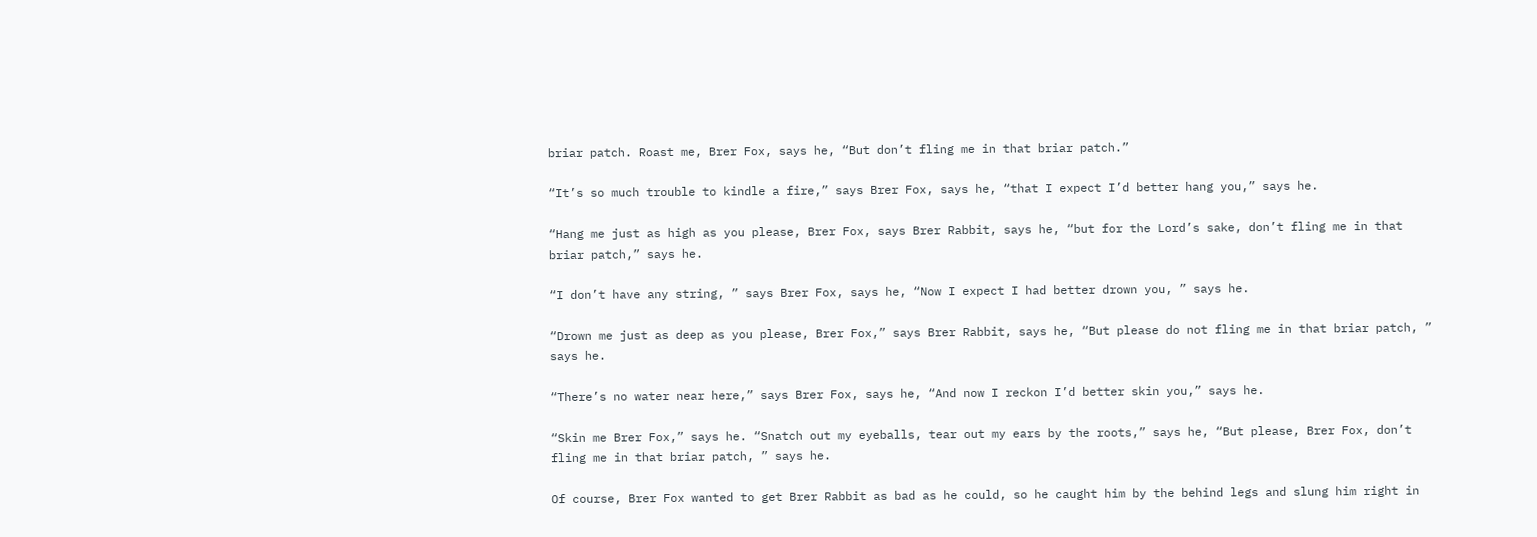briar patch. Roast me, Brer Fox, says he, “But don’t fling me in that briar patch.”

“It’s so much trouble to kindle a fire,” says Brer Fox, says he, “that I expect I’d better hang you,” says he.

“Hang me just as high as you please, Brer Fox, says Brer Rabbit, says he, “but for the Lord’s sake, don’t fling me in that briar patch,” says he.

“I don’t have any string, ” says Brer Fox, says he, “Now I expect I had better drown you, ” says he.

“Drown me just as deep as you please, Brer Fox,” says Brer Rabbit, says he, “But please do not fling me in that briar patch, ” says he.

“There’s no water near here,” says Brer Fox, says he, “And now I reckon I’d better skin you,” says he.

“Skin me Brer Fox,” says he. “Snatch out my eyeballs, tear out my ears by the roots,” says he, “But please, Brer Fox, don’t fling me in that briar patch, ” says he.

Of course, Brer Fox wanted to get Brer Rabbit as bad as he could, so he caught him by the behind legs and slung him right in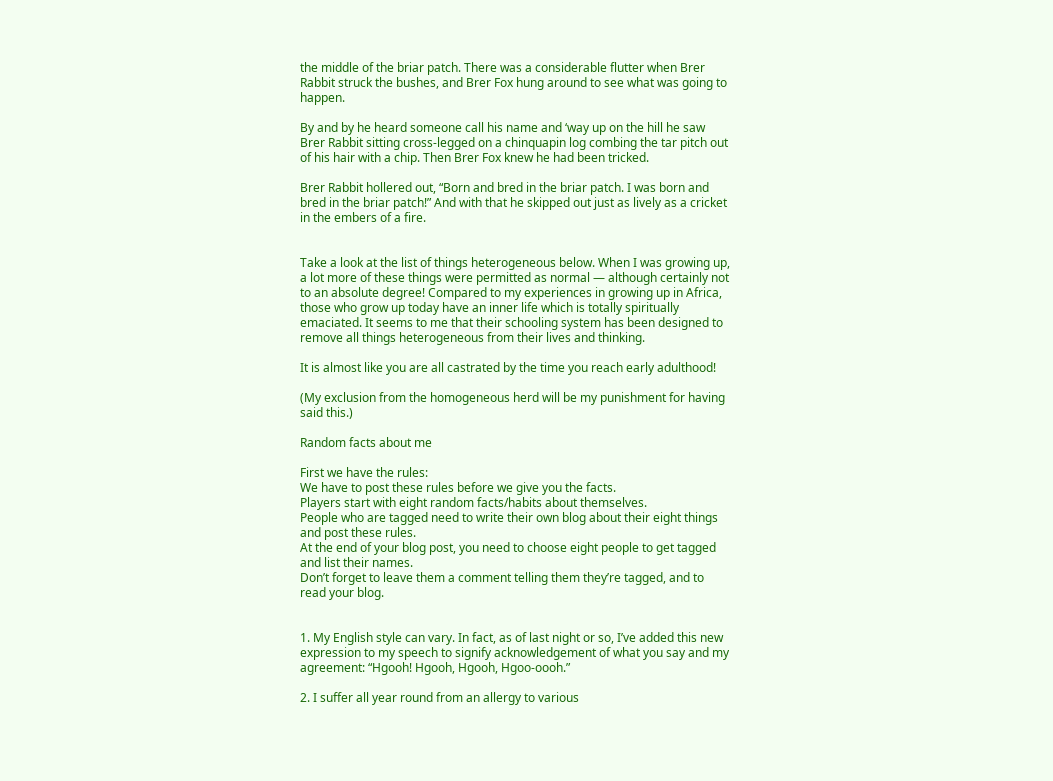the middle of the briar patch. There was a considerable flutter when Brer Rabbit struck the bushes, and Brer Fox hung around to see what was going to happen.

By and by he heard someone call his name and ‘way up on the hill he saw Brer Rabbit sitting cross-legged on a chinquapin log combing the tar pitch out of his hair with a chip. Then Brer Fox knew he had been tricked.

Brer Rabbit hollered out, “Born and bred in the briar patch. I was born and bred in the briar patch!” And with that he skipped out just as lively as a cricket in the embers of a fire.


Take a look at the list of things heterogeneous below. When I was growing up, a lot more of these things were permitted as normal — although certainly not to an absolute degree! Compared to my experiences in growing up in Africa, those who grow up today have an inner life which is totally spiritually emaciated. It seems to me that their schooling system has been designed to remove all things heterogeneous from their lives and thinking.

It is almost like you are all castrated by the time you reach early adulthood!

(My exclusion from the homogeneous herd will be my punishment for having said this.)

Random facts about me

First we have the rules:
We have to post these rules before we give you the facts.
Players start with eight random facts/habits about themselves.
People who are tagged need to write their own blog about their eight things and post these rules.
At the end of your blog post, you need to choose eight people to get tagged and list their names.
Don’t forget to leave them a comment telling them they’re tagged, and to read your blog.


1. My English style can vary. In fact, as of last night or so, I’ve added this new expression to my speech to signify acknowledgement of what you say and my agreement: “Hgooh! Hgooh, Hgooh, Hgoo-oooh.”

2. I suffer all year round from an allergy to various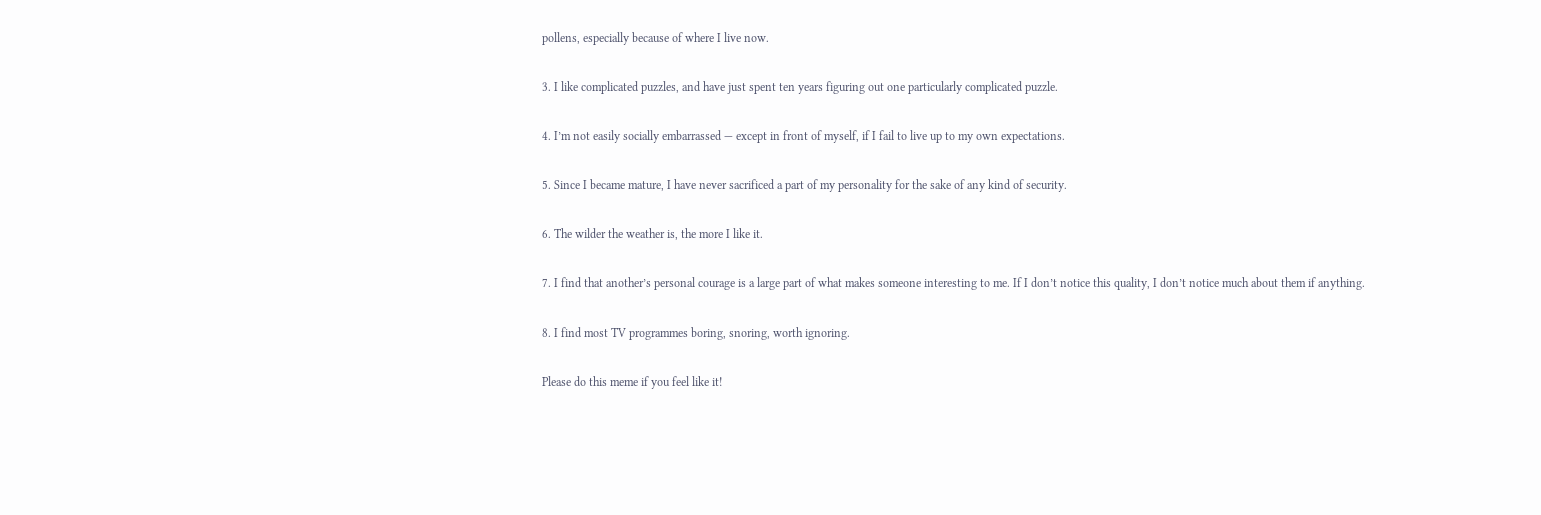pollens, especially because of where I live now.

3. I like complicated puzzles, and have just spent ten years figuring out one particularly complicated puzzle.

4. I’m not easily socially embarrassed — except in front of myself, if I fail to live up to my own expectations.

5. Since I became mature, I have never sacrificed a part of my personality for the sake of any kind of security.

6. The wilder the weather is, the more I like it.

7. I find that another’s personal courage is a large part of what makes someone interesting to me. If I don’t notice this quality, I don’t notice much about them if anything.

8. I find most TV programmes boring, snoring, worth ignoring.

Please do this meme if you feel like it!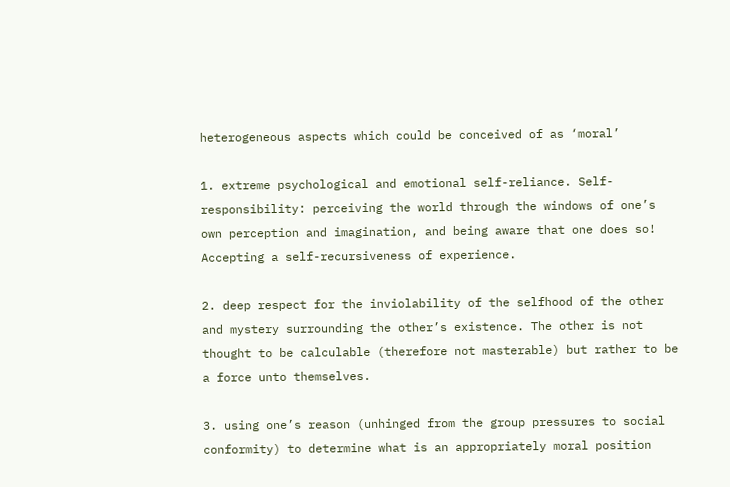heterogeneous aspects which could be conceived of as ‘moral’

1. extreme psychological and emotional self-reliance. Self-responsibility: perceiving the world through the windows of one’s own perception and imagination, and being aware that one does so! Accepting a self-recursiveness of experience.

2. deep respect for the inviolability of the selfhood of the other and mystery surrounding the other’s existence. The other is not thought to be calculable (therefore not masterable) but rather to be a force unto themselves.

3. using one’s reason (unhinged from the group pressures to social conformity) to determine what is an appropriately moral position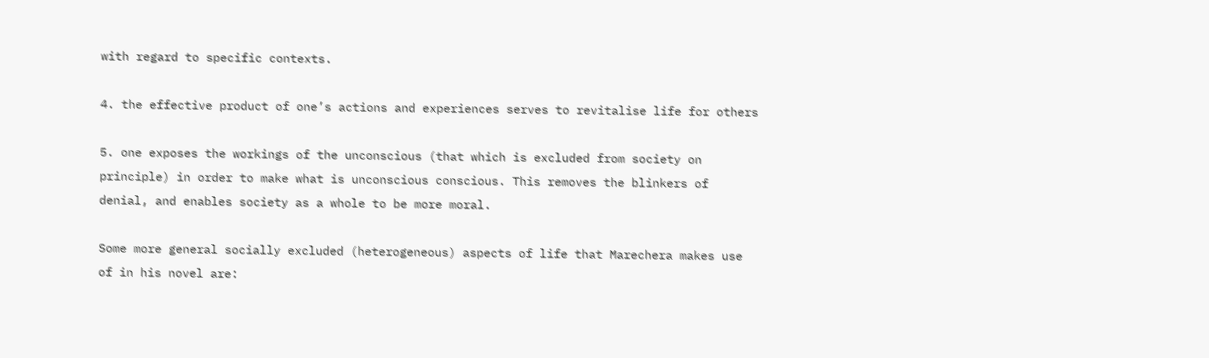with regard to specific contexts.

4. the effective product of one’s actions and experiences serves to revitalise life for others

5. one exposes the workings of the unconscious (that which is excluded from society on principle) in order to make what is unconscious conscious. This removes the blinkers of denial, and enables society as a whole to be more moral.

Some more general socially excluded (heterogeneous) aspects of life that Marechera makes use of in his novel are: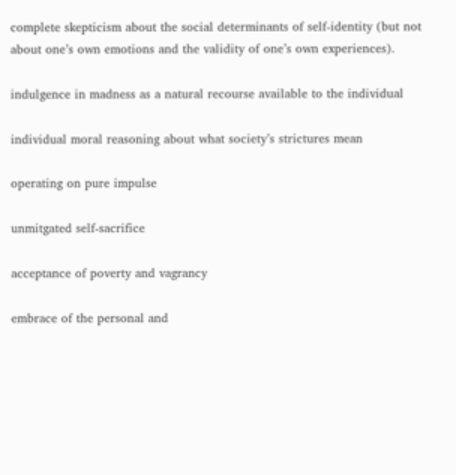complete skepticism about the social determinants of self-identity (but not about one’s own emotions and the validity of one’s own experiences).

indulgence in madness as a natural recourse available to the individual

individual moral reasoning about what society’s strictures mean

operating on pure impulse

unmitgated self-sacrifice

acceptance of poverty and vagrancy

embrace of the personal and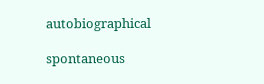autobiographical

spontaneous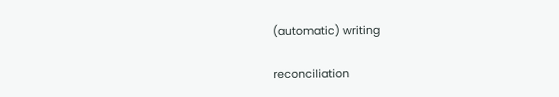(automatic) writing

reconciliation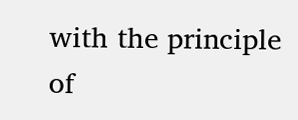with the principle of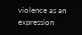violence as an expression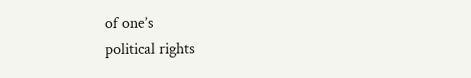of one’s
political rights